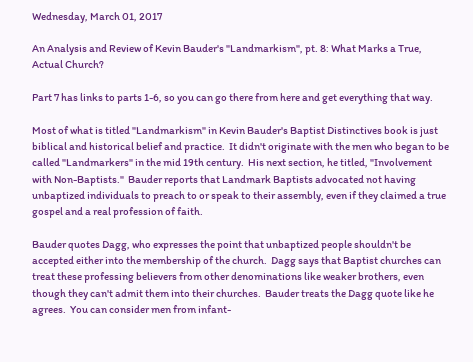Wednesday, March 01, 2017

An Analysis and Review of Kevin Bauder's "Landmarkism", pt. 8: What Marks a True, Actual Church?

Part 7 has links to parts 1-6, so you can go there from here and get everything that way.

Most of what is titled "Landmarkism" in Kevin Bauder's Baptist Distinctives book is just biblical and historical belief and practice.  It didn't originate with the men who began to be called "Landmarkers" in the mid 19th century.  His next section, he titled, "Involvement with Non-Baptists."  Bauder reports that Landmark Baptists advocated not having unbaptized individuals to preach to or speak to their assembly, even if they claimed a true gospel and a real profession of faith.

Bauder quotes Dagg, who expresses the point that unbaptized people shouldn't be accepted either into the membership of the church.  Dagg says that Baptist churches can treat these professing believers from other denominations like weaker brothers, even though they can't admit them into their churches.  Bauder treats the Dagg quote like he agrees.  You can consider men from infant-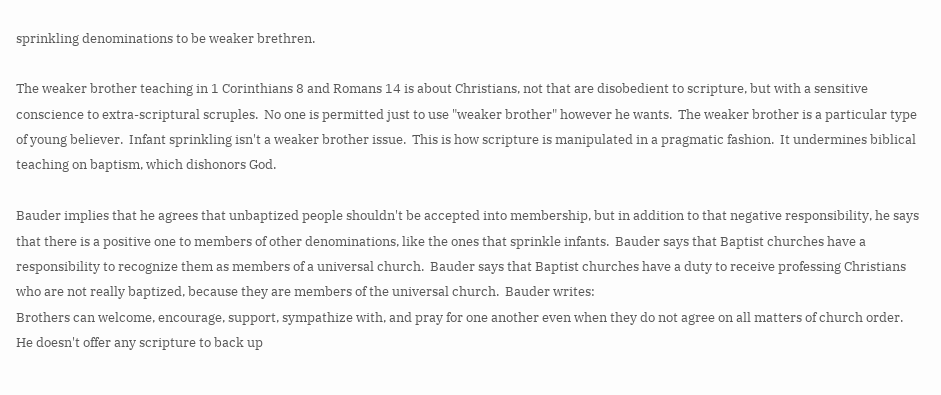sprinkling denominations to be weaker brethren.

The weaker brother teaching in 1 Corinthians 8 and Romans 14 is about Christians, not that are disobedient to scripture, but with a sensitive conscience to extra-scriptural scruples.  No one is permitted just to use "weaker brother" however he wants.  The weaker brother is a particular type of young believer.  Infant sprinkling isn't a weaker brother issue.  This is how scripture is manipulated in a pragmatic fashion.  It undermines biblical teaching on baptism, which dishonors God.

Bauder implies that he agrees that unbaptized people shouldn't be accepted into membership, but in addition to that negative responsibility, he says that there is a positive one to members of other denominations, like the ones that sprinkle infants.  Bauder says that Baptist churches have a responsibility to recognize them as members of a universal church.  Bauder says that Baptist churches have a duty to receive professing Christians who are not really baptized, because they are members of the universal church.  Bauder writes:
Brothers can welcome, encourage, support, sympathize with, and pray for one another even when they do not agree on all matters of church order.
He doesn't offer any scripture to back up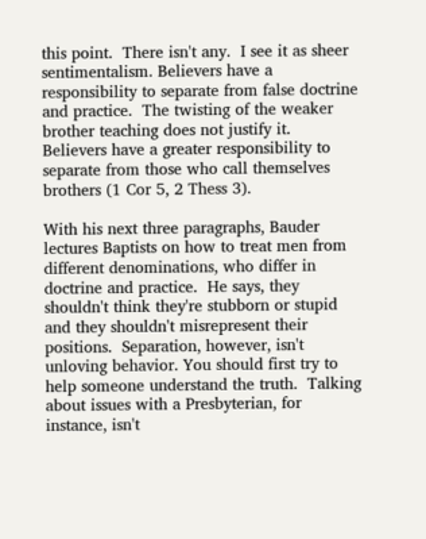this point.  There isn't any.  I see it as sheer sentimentalism. Believers have a responsibility to separate from false doctrine and practice.  The twisting of the weaker brother teaching does not justify it.  Believers have a greater responsibility to separate from those who call themselves brothers (1 Cor 5, 2 Thess 3).

With his next three paragraphs, Bauder lectures Baptists on how to treat men from different denominations, who differ in doctrine and practice.  He says, they shouldn't think they're stubborn or stupid and they shouldn't misrepresent their positions.  Separation, however, isn't unloving behavior. You should first try to help someone understand the truth.  Talking about issues with a Presbyterian, for instance, isn't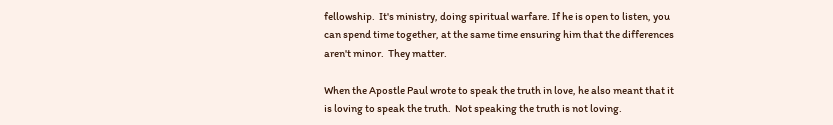fellowship.  It's ministry, doing spiritual warfare. If he is open to listen, you can spend time together, at the same time ensuring him that the differences aren't minor.  They matter.

When the Apostle Paul wrote to speak the truth in love, he also meant that it is loving to speak the truth.  Not speaking the truth is not loving.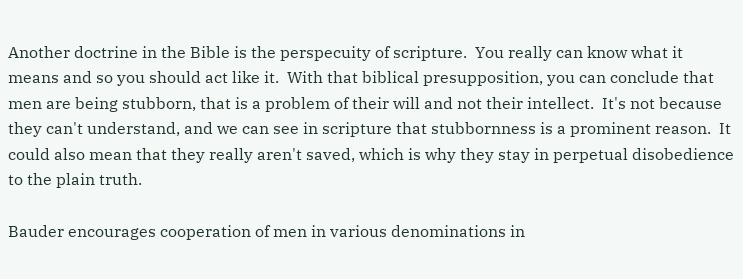Another doctrine in the Bible is the perspecuity of scripture.  You really can know what it means and so you should act like it.  With that biblical presupposition, you can conclude that men are being stubborn, that is a problem of their will and not their intellect.  It's not because they can't understand, and we can see in scripture that stubbornness is a prominent reason.  It could also mean that they really aren't saved, which is why they stay in perpetual disobedience to the plain truth.

Bauder encourages cooperation of men in various denominations in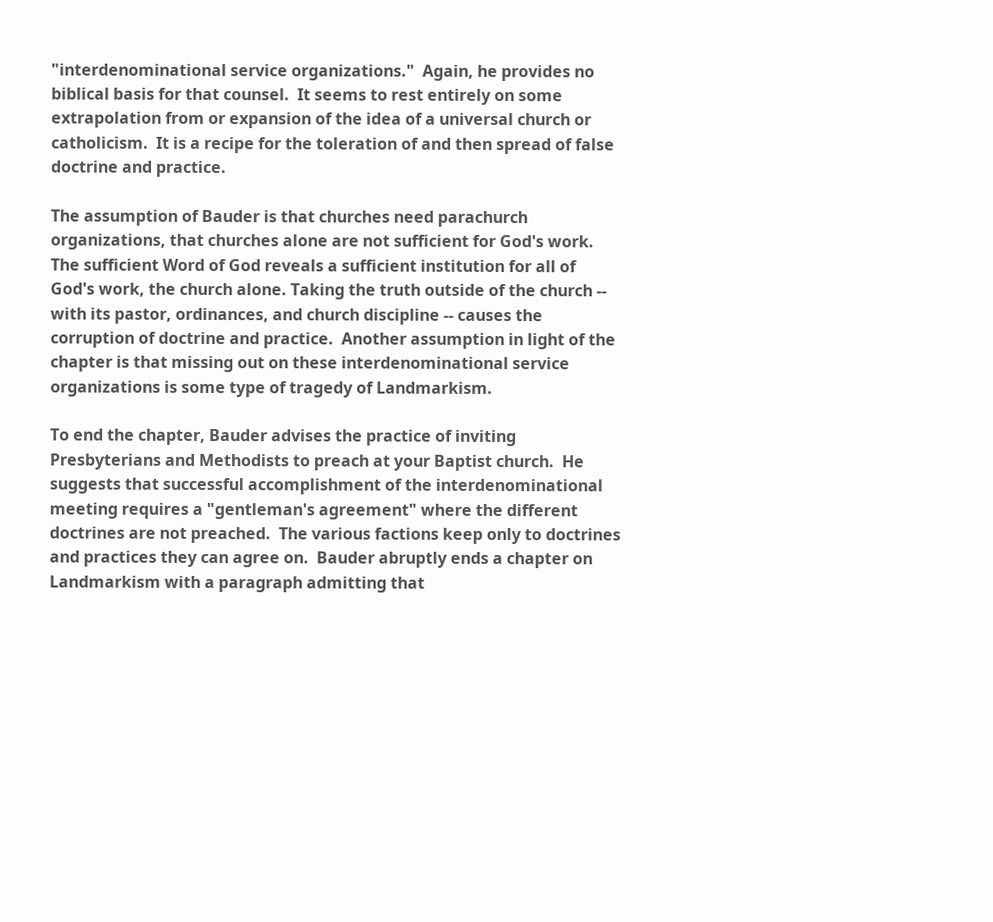"interdenominational service organizations."  Again, he provides no biblical basis for that counsel.  It seems to rest entirely on some extrapolation from or expansion of the idea of a universal church or catholicism.  It is a recipe for the toleration of and then spread of false doctrine and practice.

The assumption of Bauder is that churches need parachurch organizations, that churches alone are not sufficient for God's work.  The sufficient Word of God reveals a sufficient institution for all of God's work, the church alone. Taking the truth outside of the church -- with its pastor, ordinances, and church discipline -- causes the corruption of doctrine and practice.  Another assumption in light of the chapter is that missing out on these interdenominational service organizations is some type of tragedy of Landmarkism.

To end the chapter, Bauder advises the practice of inviting Presbyterians and Methodists to preach at your Baptist church.  He suggests that successful accomplishment of the interdenominational meeting requires a "gentleman's agreement" where the different doctrines are not preached.  The various factions keep only to doctrines and practices they can agree on.  Bauder abruptly ends a chapter on Landmarkism with a paragraph admitting that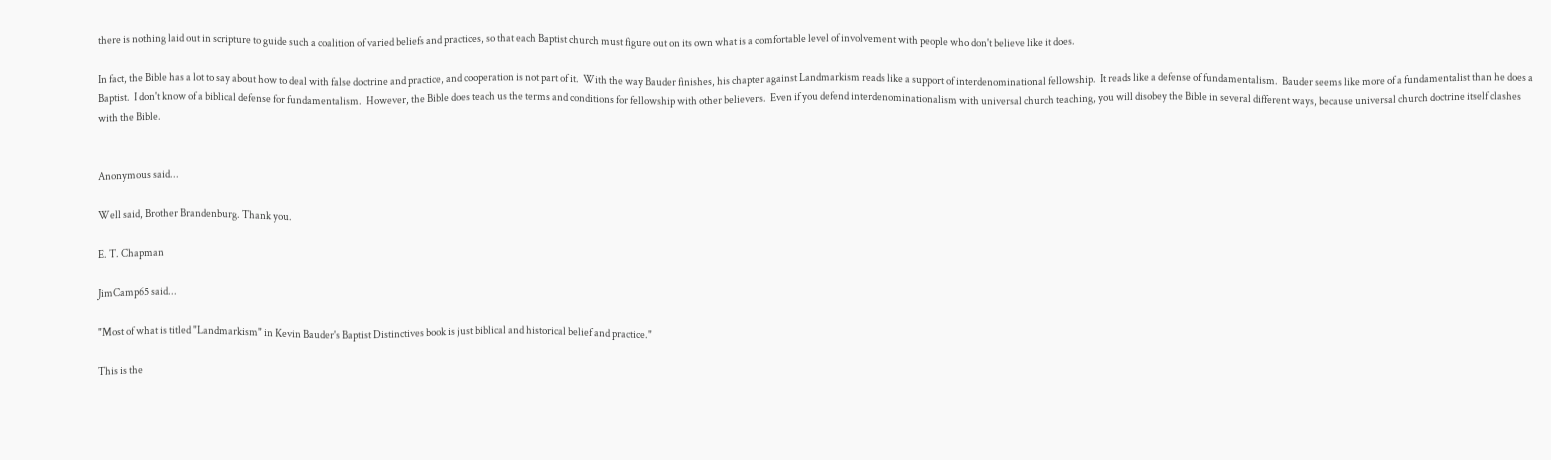there is nothing laid out in scripture to guide such a coalition of varied beliefs and practices, so that each Baptist church must figure out on its own what is a comfortable level of involvement with people who don't believe like it does.

In fact, the Bible has a lot to say about how to deal with false doctrine and practice, and cooperation is not part of it.  With the way Bauder finishes, his chapter against Landmarkism reads like a support of interdenominational fellowship.  It reads like a defense of fundamentalism.  Bauder seems like more of a fundamentalist than he does a Baptist.  I don't know of a biblical defense for fundamentalism.  However, the Bible does teach us the terms and conditions for fellowship with other believers.  Even if you defend interdenominationalism with universal church teaching, you will disobey the Bible in several different ways, because universal church doctrine itself clashes with the Bible.


Anonymous said...

Well said, Brother Brandenburg. Thank you.

E. T. Chapman

JimCamp65 said...

"Most of what is titled "Landmarkism" in Kevin Bauder's Baptist Distinctives book is just biblical and historical belief and practice."

This is the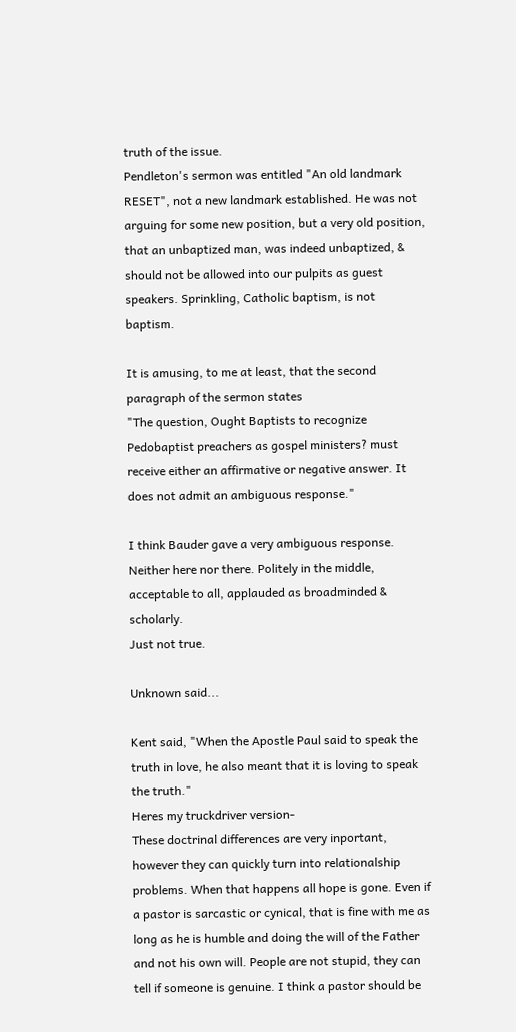truth of the issue.
Pendleton's sermon was entitled "An old landmark RESET", not a new landmark established. He was not arguing for some new position, but a very old position, that an unbaptized man, was indeed unbaptized, & should not be allowed into our pulpits as guest speakers. Sprinkling, Catholic baptism, is not baptism.

It is amusing, to me at least, that the second paragraph of the sermon states
"The question, Ought Baptists to recognize Pedobaptist preachers as gospel ministers? must receive either an affirmative or negative answer. It does not admit an ambiguous response."

I think Bauder gave a very ambiguous response. Neither here nor there. Politely in the middle, acceptable to all, applauded as broadminded & scholarly.
Just not true.

Unknown said...

Kent said, "When the Apostle Paul said to speak the truth in love, he also meant that it is loving to speak the truth."
Heres my truckdriver version-
These doctrinal differences are very inportant, however they can quickly turn into relationalship problems. When that happens all hope is gone. Even if a pastor is sarcastic or cynical, that is fine with me as long as he is humble and doing the will of the Father and not his own will. People are not stupid, they can tell if someone is genuine. I think a pastor should be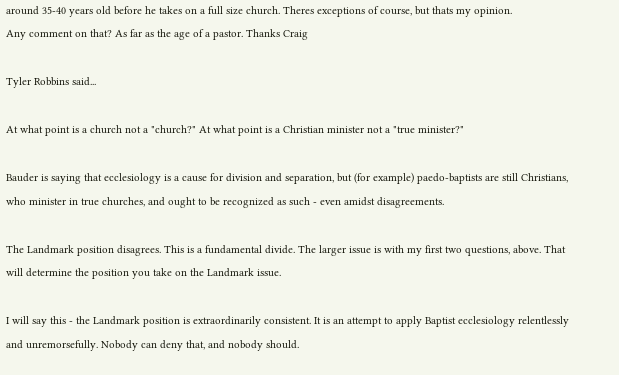around 35-40 years old before he takes on a full size church. Theres exceptions of course, but thats my opinion.
Any comment on that? As far as the age of a pastor. Thanks Craig

Tyler Robbins said...

At what point is a church not a "church?" At what point is a Christian minister not a "true minister?"

Bauder is saying that ecclesiology is a cause for division and separation, but (for example) paedo-baptists are still Christians, who minister in true churches, and ought to be recognized as such - even amidst disagreements.

The Landmark position disagrees. This is a fundamental divide. The larger issue is with my first two questions, above. That will determine the position you take on the Landmark issue.

I will say this - the Landmark position is extraordinarily consistent. It is an attempt to apply Baptist ecclesiology relentlessly and unremorsefully. Nobody can deny that, and nobody should.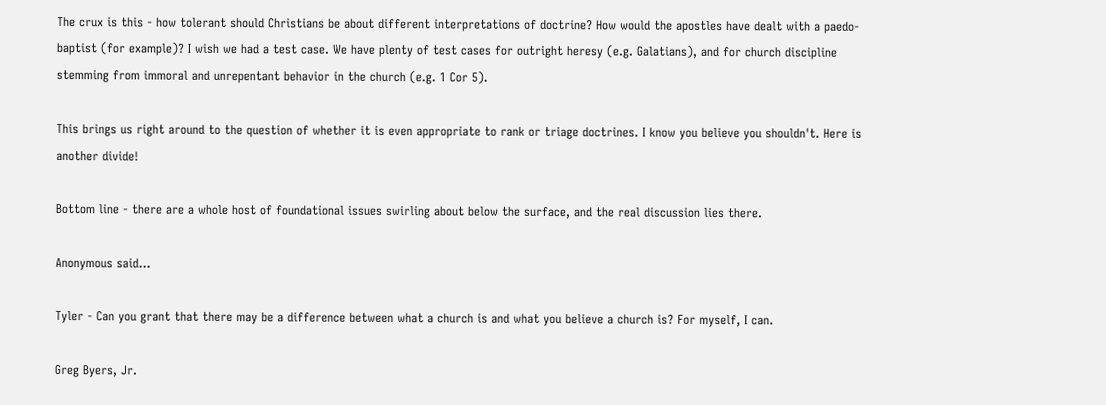The crux is this - how tolerant should Christians be about different interpretations of doctrine? How would the apostles have dealt with a paedo-baptist (for example)? I wish we had a test case. We have plenty of test cases for outright heresy (e.g. Galatians), and for church discipline stemming from immoral and unrepentant behavior in the church (e.g. 1 Cor 5).

This brings us right around to the question of whether it is even appropriate to rank or triage doctrines. I know you believe you shouldn't. Here is another divide!

Bottom line - there are a whole host of foundational issues swirling about below the surface, and the real discussion lies there.

Anonymous said...

Tyler - Can you grant that there may be a difference between what a church is and what you believe a church is? For myself, I can.

Greg Byers, Jr.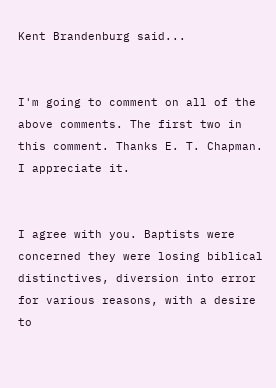Kent Brandenburg said...


I'm going to comment on all of the above comments. The first two in this comment. Thanks E. T. Chapman. I appreciate it.


I agree with you. Baptists were concerned they were losing biblical distinctives, diversion into error for various reasons, with a desire to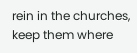rein in the churches, keep them where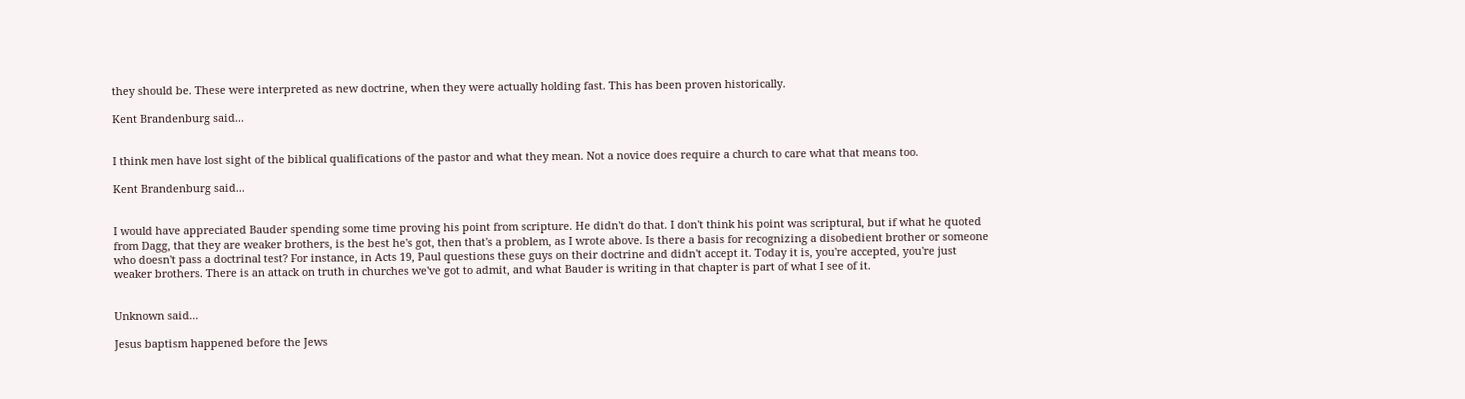they should be. These were interpreted as new doctrine, when they were actually holding fast. This has been proven historically.

Kent Brandenburg said...


I think men have lost sight of the biblical qualifications of the pastor and what they mean. Not a novice does require a church to care what that means too.

Kent Brandenburg said...


I would have appreciated Bauder spending some time proving his point from scripture. He didn't do that. I don't think his point was scriptural, but if what he quoted from Dagg, that they are weaker brothers, is the best he's got, then that's a problem, as I wrote above. Is there a basis for recognizing a disobedient brother or someone who doesn't pass a doctrinal test? For instance, in Acts 19, Paul questions these guys on their doctrine and didn't accept it. Today it is, you're accepted, you're just weaker brothers. There is an attack on truth in churches we've got to admit, and what Bauder is writing in that chapter is part of what I see of it.


Unknown said...

Jesus baptism happened before the Jews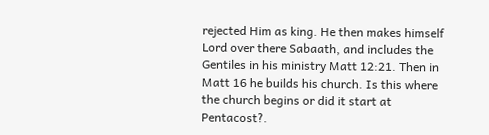rejected Him as king. He then makes himself Lord over there Sabaath, and includes the Gentiles in his ministry Matt 12:21. Then in Matt 16 he builds his church. Is this where the church begins or did it start at Pentacost?.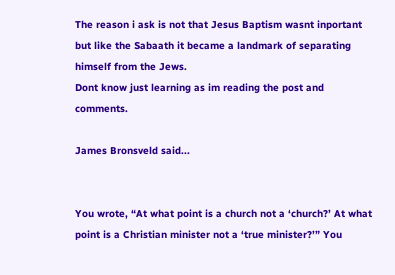The reason i ask is not that Jesus Baptism wasnt inportant but like the Sabaath it became a landmark of separating himself from the Jews.
Dont know just learning as im reading the post and comments.

James Bronsveld said...


You wrote, “At what point is a church not a ‘church?’ At what point is a Christian minister not a ‘true minister?’” You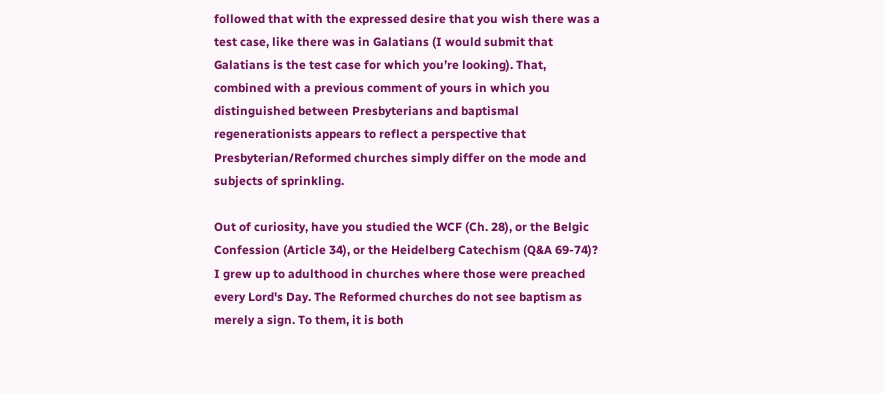followed that with the expressed desire that you wish there was a test case, like there was in Galatians (I would submit that Galatians is the test case for which you’re looking). That, combined with a previous comment of yours in which you distinguished between Presbyterians and baptismal regenerationists appears to reflect a perspective that Presbyterian/Reformed churches simply differ on the mode and subjects of sprinkling.

Out of curiosity, have you studied the WCF (Ch. 28), or the Belgic Confession (Article 34), or the Heidelberg Catechism (Q&A 69-74)? I grew up to adulthood in churches where those were preached every Lord's Day. The Reformed churches do not see baptism as merely a sign. To them, it is both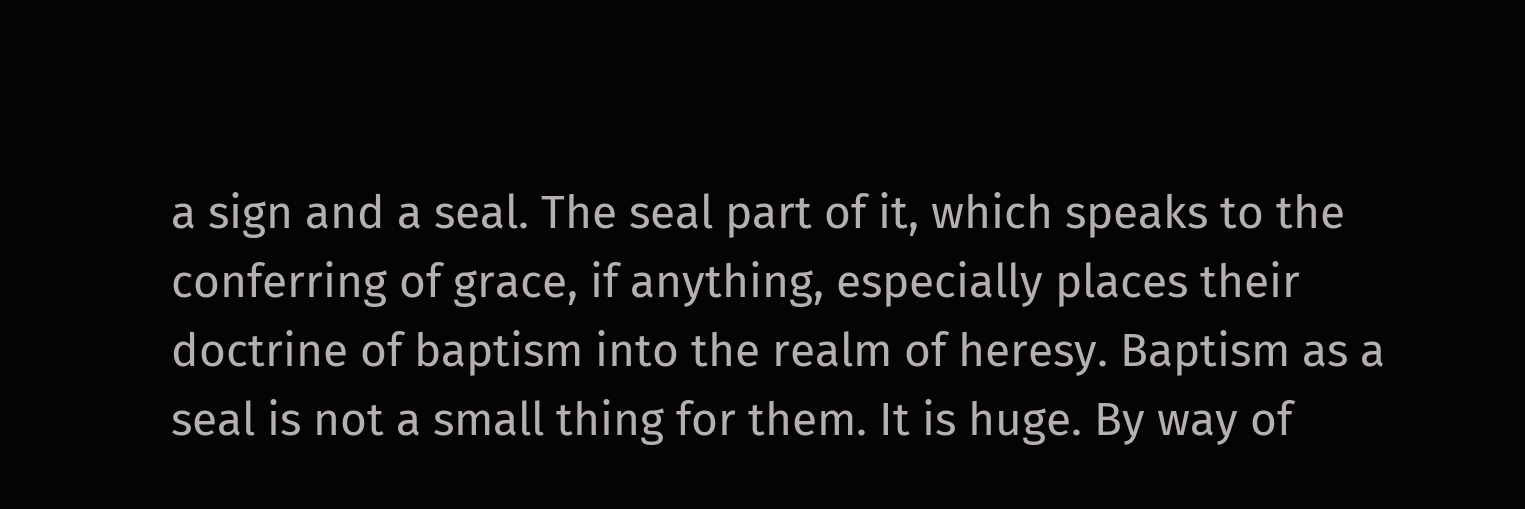a sign and a seal. The seal part of it, which speaks to the conferring of grace, if anything, especially places their doctrine of baptism into the realm of heresy. Baptism as a seal is not a small thing for them. It is huge. By way of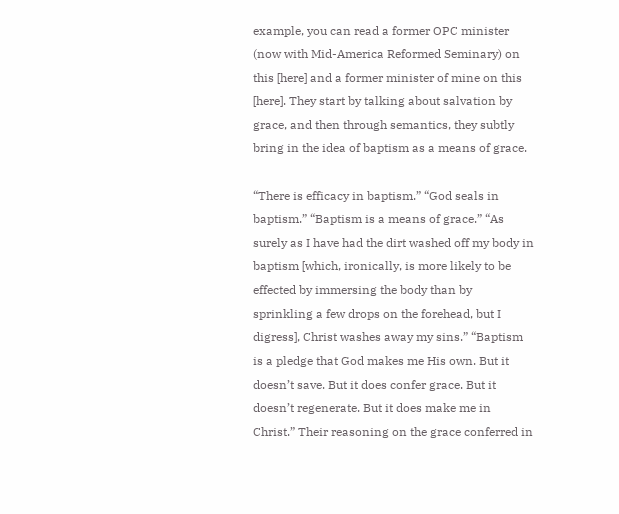example, you can read a former OPC minister (now with Mid-America Reformed Seminary) on this [here] and a former minister of mine on this [here]. They start by talking about salvation by grace, and then through semantics, they subtly bring in the idea of baptism as a means of grace.

“There is efficacy in baptism.” “God seals in baptism.” “Baptism is a means of grace.” “As surely as I have had the dirt washed off my body in baptism [which, ironically, is more likely to be effected by immersing the body than by sprinkling a few drops on the forehead, but I digress], Christ washes away my sins.” “Baptism is a pledge that God makes me His own. But it doesn’t save. But it does confer grace. But it doesn’t regenerate. But it does make me in Christ.” Their reasoning on the grace conferred in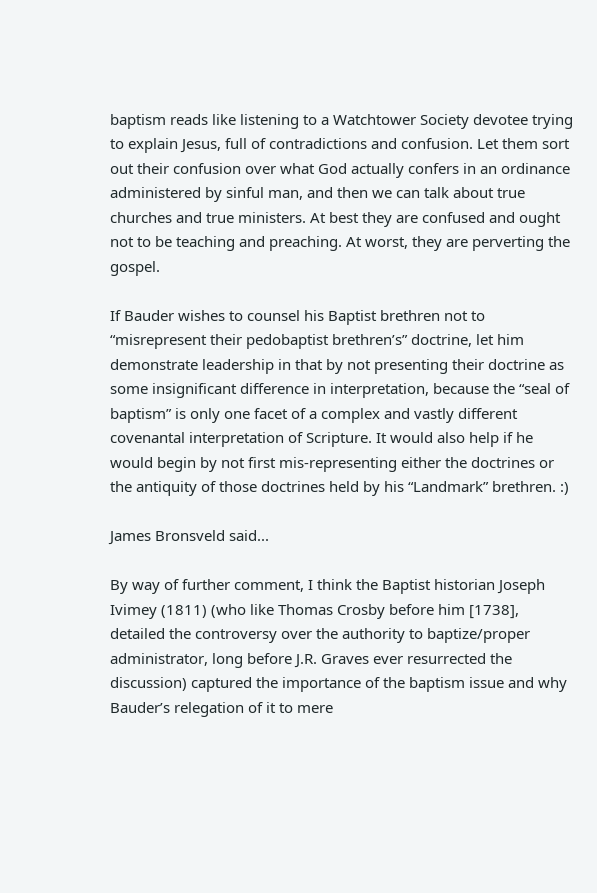baptism reads like listening to a Watchtower Society devotee trying to explain Jesus, full of contradictions and confusion. Let them sort out their confusion over what God actually confers in an ordinance administered by sinful man, and then we can talk about true churches and true ministers. At best they are confused and ought not to be teaching and preaching. At worst, they are perverting the gospel.

If Bauder wishes to counsel his Baptist brethren not to “misrepresent their pedobaptist brethren’s” doctrine, let him demonstrate leadership in that by not presenting their doctrine as some insignificant difference in interpretation, because the “seal of baptism” is only one facet of a complex and vastly different covenantal interpretation of Scripture. It would also help if he would begin by not first mis-representing either the doctrines or the antiquity of those doctrines held by his “Landmark” brethren. :)

James Bronsveld said...

By way of further comment, I think the Baptist historian Joseph Ivimey (1811) (who like Thomas Crosby before him [1738], detailed the controversy over the authority to baptize/proper administrator, long before J.R. Graves ever resurrected the discussion) captured the importance of the baptism issue and why Bauder’s relegation of it to mere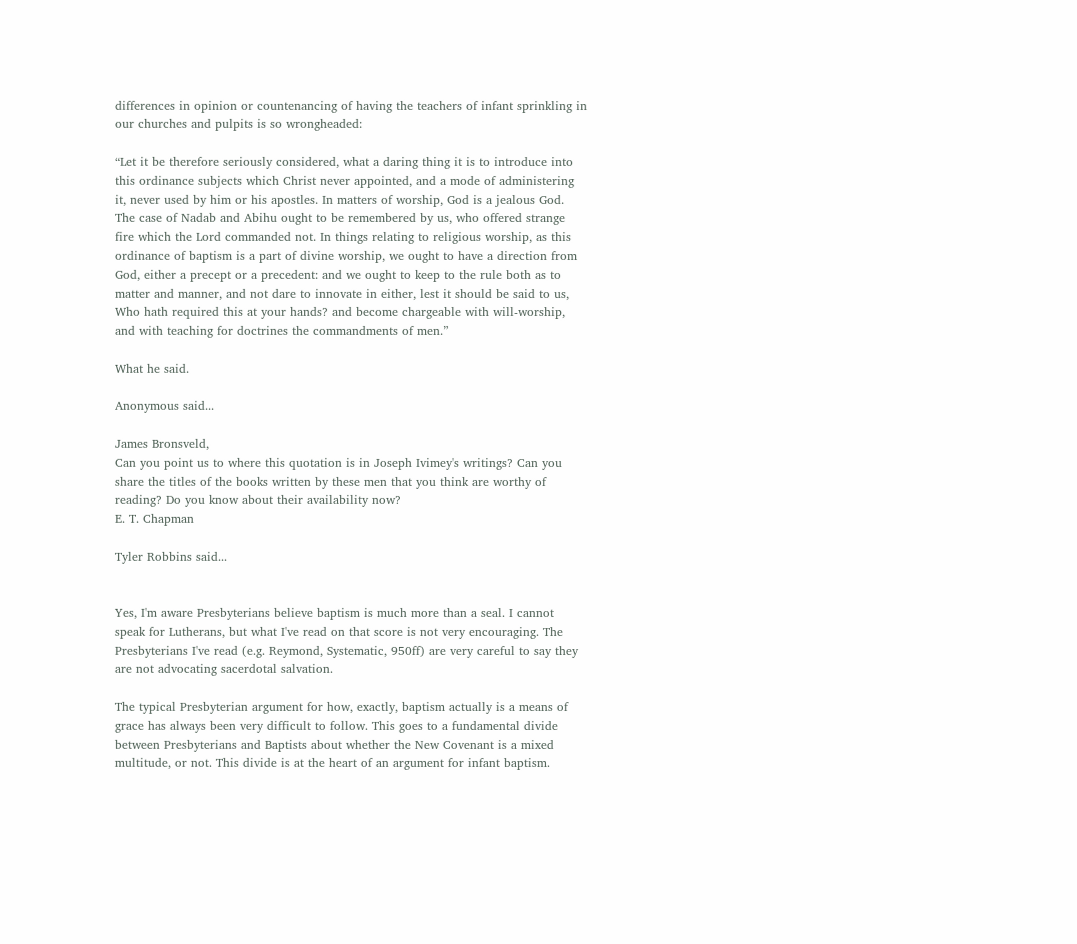differences in opinion or countenancing of having the teachers of infant sprinkling in our churches and pulpits is so wrongheaded:

“Let it be therefore seriously considered, what a daring thing it is to introduce into this ordinance subjects which Christ never appointed, and a mode of administering it, never used by him or his apostles. In matters of worship, God is a jealous God. The case of Nadab and Abihu ought to be remembered by us, who offered strange fire which the Lord commanded not. In things relating to religious worship, as this ordinance of baptism is a part of divine worship, we ought to have a direction from God, either a precept or a precedent: and we ought to keep to the rule both as to matter and manner, and not dare to innovate in either, lest it should be said to us, Who hath required this at your hands? and become chargeable with will-worship, and with teaching for doctrines the commandments of men.”

What he said.

Anonymous said...

James Bronsveld,
Can you point us to where this quotation is in Joseph Ivimey's writings? Can you share the titles of the books written by these men that you think are worthy of reading? Do you know about their availability now?
E. T. Chapman

Tyler Robbins said...


Yes, I'm aware Presbyterians believe baptism is much more than a seal. I cannot speak for Lutherans, but what I've read on that score is not very encouraging. The Presbyterians I've read (e.g. Reymond, Systematic, 950ff) are very careful to say they are not advocating sacerdotal salvation.

The typical Presbyterian argument for how, exactly, baptism actually is a means of grace has always been very difficult to follow. This goes to a fundamental divide between Presbyterians and Baptists about whether the New Covenant is a mixed multitude, or not. This divide is at the heart of an argument for infant baptism.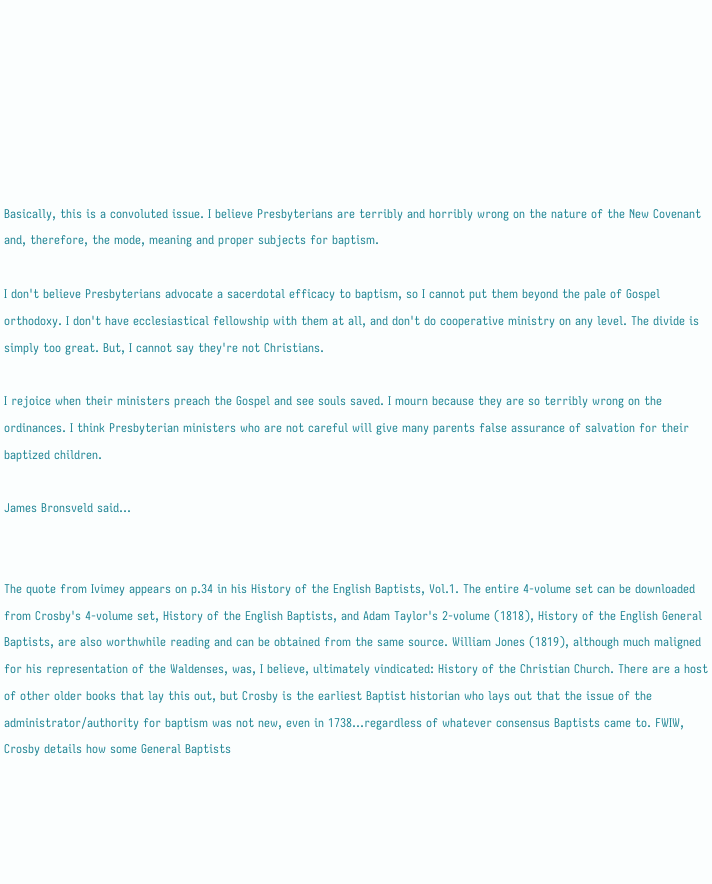Basically, this is a convoluted issue. I believe Presbyterians are terribly and horribly wrong on the nature of the New Covenant and, therefore, the mode, meaning and proper subjects for baptism.

I don't believe Presbyterians advocate a sacerdotal efficacy to baptism, so I cannot put them beyond the pale of Gospel orthodoxy. I don't have ecclesiastical fellowship with them at all, and don't do cooperative ministry on any level. The divide is simply too great. But, I cannot say they're not Christians.

I rejoice when their ministers preach the Gospel and see souls saved. I mourn because they are so terribly wrong on the ordinances. I think Presbyterian ministers who are not careful will give many parents false assurance of salvation for their baptized children.

James Bronsveld said...


The quote from Ivimey appears on p.34 in his History of the English Baptists, Vol.1. The entire 4-volume set can be downloaded from Crosby's 4-volume set, History of the English Baptists, and Adam Taylor's 2-volume (1818), History of the English General Baptists, are also worthwhile reading and can be obtained from the same source. William Jones (1819), although much maligned for his representation of the Waldenses, was, I believe, ultimately vindicated: History of the Christian Church. There are a host of other older books that lay this out, but Crosby is the earliest Baptist historian who lays out that the issue of the administrator/authority for baptism was not new, even in 1738...regardless of whatever consensus Baptists came to. FWIW, Crosby details how some General Baptists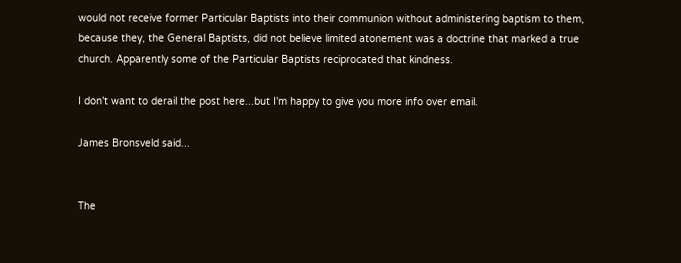would not receive former Particular Baptists into their communion without administering baptism to them, because they, the General Baptists, did not believe limited atonement was a doctrine that marked a true church. Apparently some of the Particular Baptists reciprocated that kindness.

I don't want to derail the post here...but I'm happy to give you more info over email.

James Bronsveld said...


The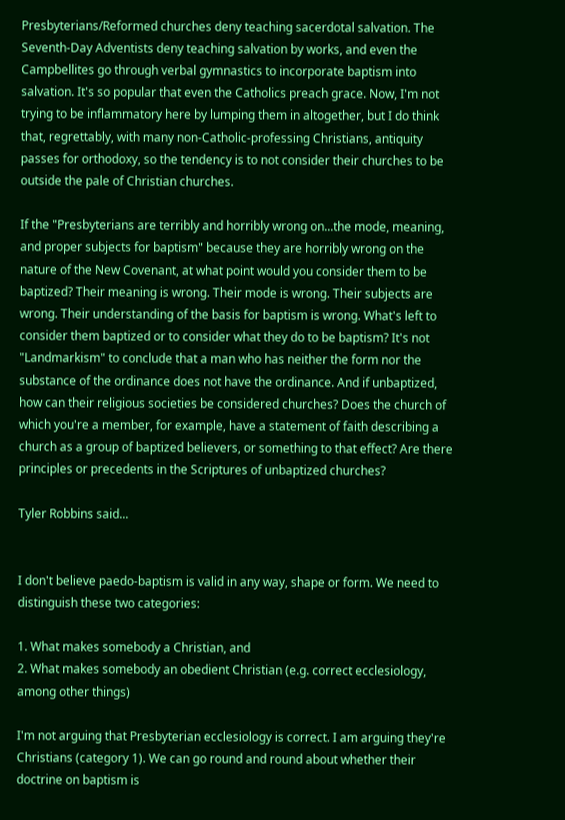Presbyterians/Reformed churches deny teaching sacerdotal salvation. The Seventh-Day Adventists deny teaching salvation by works, and even the Campbellites go through verbal gymnastics to incorporate baptism into salvation. It's so popular that even the Catholics preach grace. Now, I'm not trying to be inflammatory here by lumping them in altogether, but I do think that, regrettably, with many non-Catholic-professing Christians, antiquity passes for orthodoxy, so the tendency is to not consider their churches to be outside the pale of Christian churches.

If the "Presbyterians are terribly and horribly wrong on...the mode, meaning, and proper subjects for baptism" because they are horribly wrong on the nature of the New Covenant, at what point would you consider them to be baptized? Their meaning is wrong. Their mode is wrong. Their subjects are wrong. Their understanding of the basis for baptism is wrong. What's left to consider them baptized or to consider what they do to be baptism? It's not "Landmarkism" to conclude that a man who has neither the form nor the substance of the ordinance does not have the ordinance. And if unbaptized, how can their religious societies be considered churches? Does the church of which you're a member, for example, have a statement of faith describing a church as a group of baptized believers, or something to that effect? Are there principles or precedents in the Scriptures of unbaptized churches?

Tyler Robbins said...


I don't believe paedo-baptism is valid in any way, shape or form. We need to distinguish these two categories:

1. What makes somebody a Christian, and
2. What makes somebody an obedient Christian (e.g. correct ecclesiology, among other things)

I'm not arguing that Presbyterian ecclesiology is correct. I am arguing they're Christians (category 1). We can go round and round about whether their doctrine on baptism is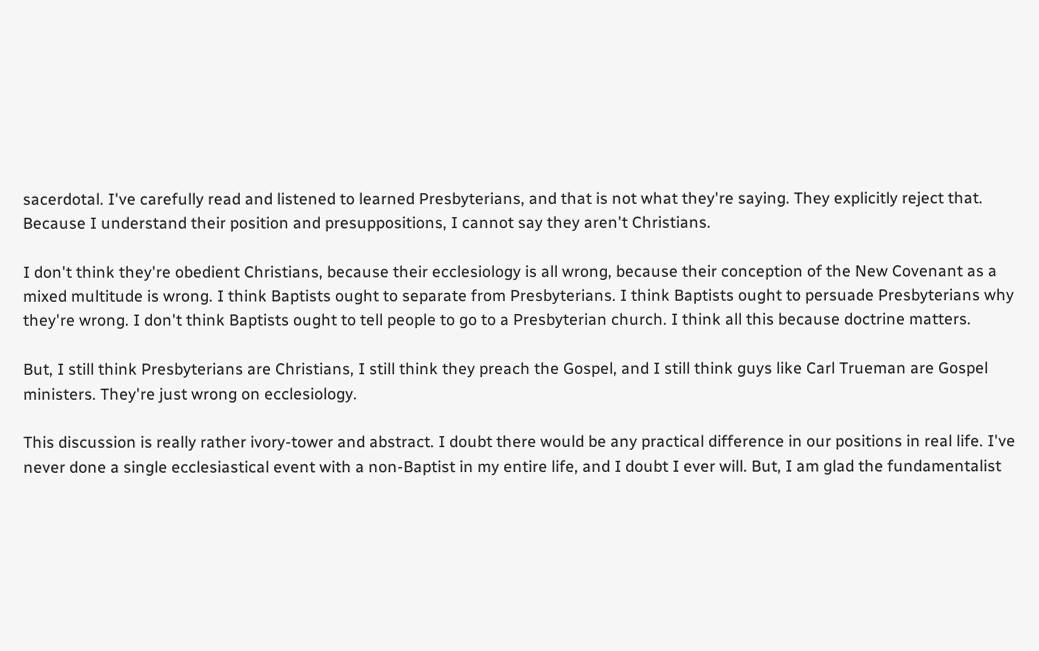sacerdotal. I've carefully read and listened to learned Presbyterians, and that is not what they're saying. They explicitly reject that. Because I understand their position and presuppositions, I cannot say they aren't Christians.

I don't think they're obedient Christians, because their ecclesiology is all wrong, because their conception of the New Covenant as a mixed multitude is wrong. I think Baptists ought to separate from Presbyterians. I think Baptists ought to persuade Presbyterians why they're wrong. I don't think Baptists ought to tell people to go to a Presbyterian church. I think all this because doctrine matters.

But, I still think Presbyterians are Christians, I still think they preach the Gospel, and I still think guys like Carl Trueman are Gospel ministers. They're just wrong on ecclesiology.

This discussion is really rather ivory-tower and abstract. I doubt there would be any practical difference in our positions in real life. I've never done a single ecclesiastical event with a non-Baptist in my entire life, and I doubt I ever will. But, I am glad the fundamentalist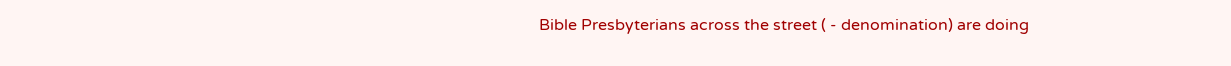Bible Presbyterians across the street ( - denomination) are doing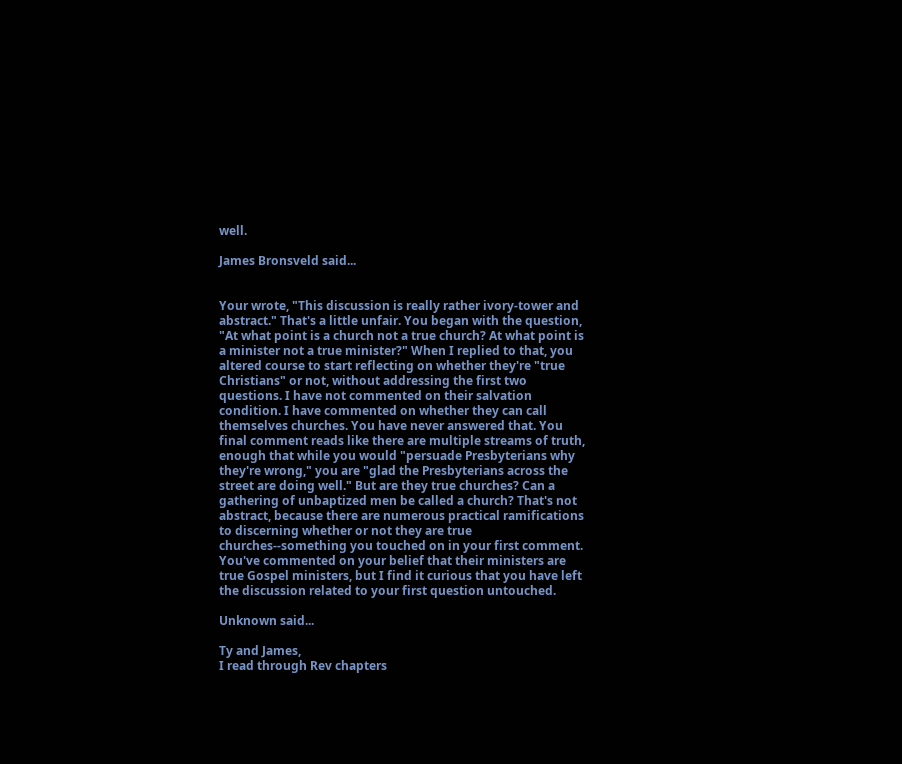well.

James Bronsveld said...


Your wrote, "This discussion is really rather ivory-tower and abstract." That's a little unfair. You began with the question, "At what point is a church not a true church? At what point is a minister not a true minister?" When I replied to that, you altered course to start reflecting on whether they're "true Christians" or not, without addressing the first two questions. I have not commented on their salvation condition. I have commented on whether they can call themselves churches. You have never answered that. You final comment reads like there are multiple streams of truth, enough that while you would "persuade Presbyterians why they're wrong," you are "glad the Presbyterians across the street are doing well." But are they true churches? Can a gathering of unbaptized men be called a church? That's not abstract, because there are numerous practical ramifications to discerning whether or not they are true churches--something you touched on in your first comment. You've commented on your belief that their ministers are true Gospel ministers, but I find it curious that you have left the discussion related to your first question untouched.

Unknown said...

Ty and James,
I read through Rev chapters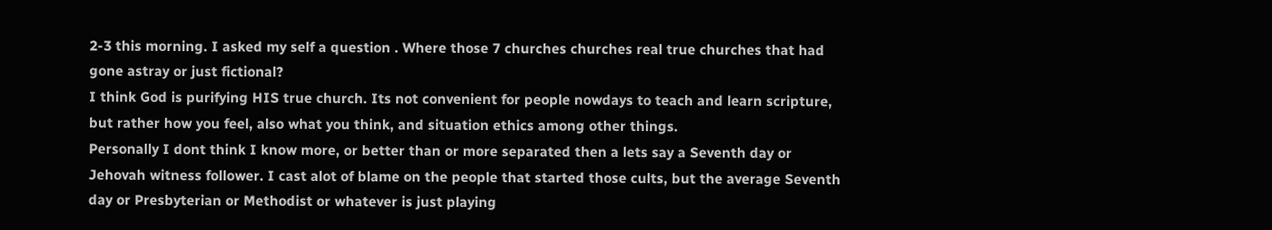2-3 this morning. I asked my self a question . Where those 7 churches churches real true churches that had gone astray or just fictional?
I think God is purifying HIS true church. Its not convenient for people nowdays to teach and learn scripture, but rather how you feel, also what you think, and situation ethics among other things.
Personally I dont think I know more, or better than or more separated then a lets say a Seventh day or Jehovah witness follower. I cast alot of blame on the people that started those cults, but the average Seventh day or Presbyterian or Methodist or whatever is just playing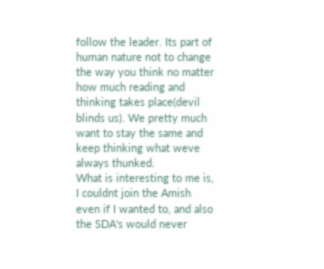follow the leader. Its part of human nature not to change the way you think no matter how much reading and thinking takes place(devil blinds us). We pretty much want to stay the same and keep thinking what weve always thunked.
What is interesting to me is, I couldnt join the Amish even if I wanted to, and also the SDA's would never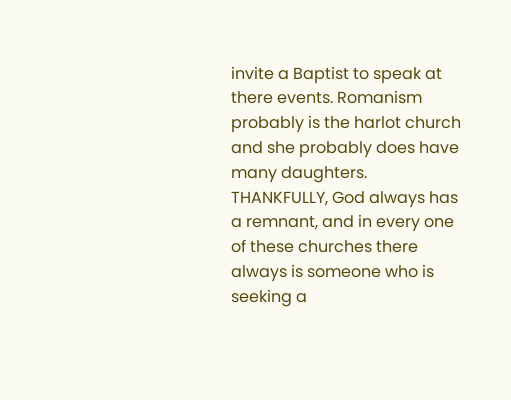invite a Baptist to speak at there events. Romanism probably is the harlot church and she probably does have many daughters. THANKFULLY, God always has a remnant, and in every one of these churches there always is someone who is seeking a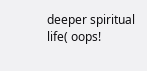deeper spiritual life( oops!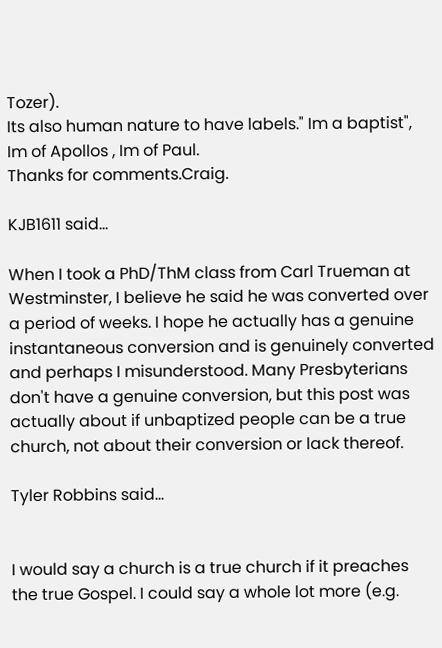Tozer).
Its also human nature to have labels." Im a baptist", Im of Apollos , Im of Paul.
Thanks for comments.Craig.

KJB1611 said...

When I took a PhD/ThM class from Carl Trueman at Westminster, I believe he said he was converted over a period of weeks. I hope he actually has a genuine instantaneous conversion and is genuinely converted and perhaps I misunderstood. Many Presbyterians don't have a genuine conversion, but this post was actually about if unbaptized people can be a true church, not about their conversion or lack thereof.

Tyler Robbins said...


I would say a church is a true church if it preaches the true Gospel. I could say a whole lot more (e.g.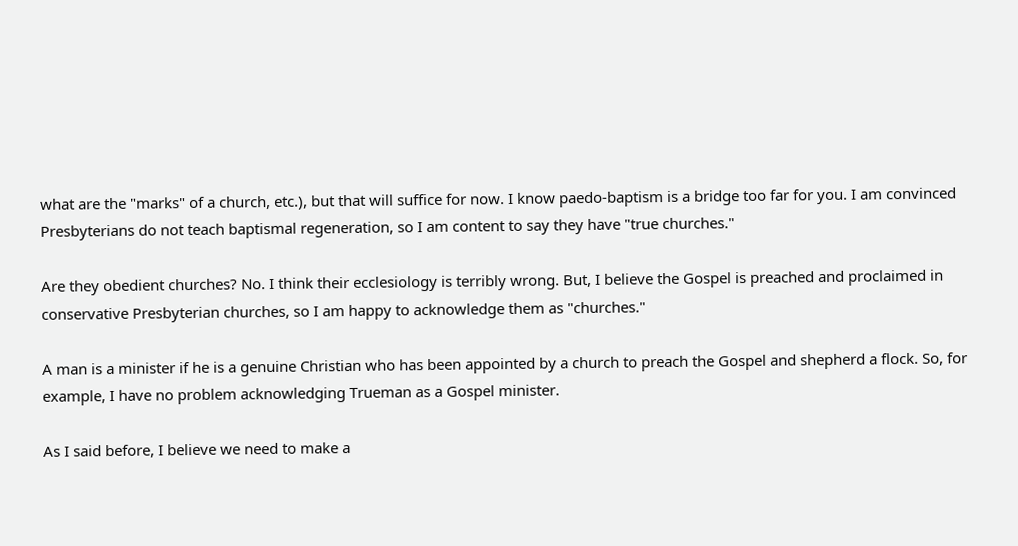what are the "marks" of a church, etc.), but that will suffice for now. I know paedo-baptism is a bridge too far for you. I am convinced Presbyterians do not teach baptismal regeneration, so I am content to say they have "true churches."

Are they obedient churches? No. I think their ecclesiology is terribly wrong. But, I believe the Gospel is preached and proclaimed in conservative Presbyterian churches, so I am happy to acknowledge them as "churches."

A man is a minister if he is a genuine Christian who has been appointed by a church to preach the Gospel and shepherd a flock. So, for example, I have no problem acknowledging Trueman as a Gospel minister.

As I said before, I believe we need to make a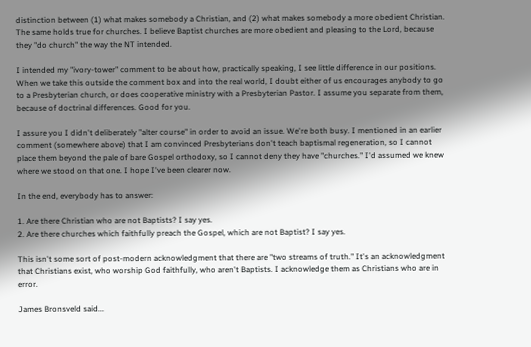distinction between (1) what makes somebody a Christian, and (2) what makes somebody a more obedient Christian. The same holds true for churches. I believe Baptist churches are more obedient and pleasing to the Lord, because they "do church" the way the NT intended.

I intended my "ivory-tower" comment to be about how, practically speaking, I see little difference in our positions. When we take this outside the comment box and into the real world, I doubt either of us encourages anybody to go to a Presbyterian church, or does cooperative ministry with a Presbyterian Pastor. I assume you separate from them, because of doctrinal differences. Good for you.

I assure you I didn't deliberately "alter course" in order to avoid an issue. We're both busy. I mentioned in an earlier comment (somewhere above) that I am convinced Presbyterians don't teach baptismal regeneration, so I cannot place them beyond the pale of bare Gospel orthodoxy, so I cannot deny they have "churches." I'd assumed we knew where we stood on that one. I hope I've been clearer now.

In the end, everybody has to answer:

1. Are there Christian who are not Baptists? I say yes.
2. Are there churches which faithfully preach the Gospel, which are not Baptist? I say yes.

This isn't some sort of post-modern acknowledgment that there are "two streams of truth." It's an acknowledgment that Christians exist, who worship God faithfully, who aren't Baptists. I acknowledge them as Christians who are in error.

James Bronsveld said...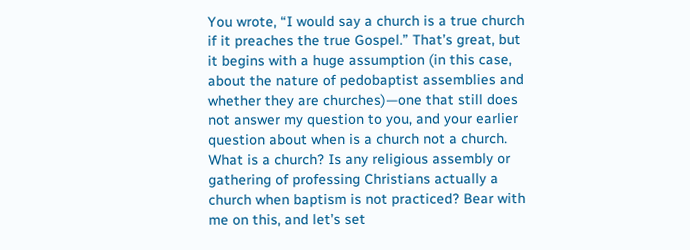You wrote, “I would say a church is a true church if it preaches the true Gospel.” That’s great, but it begins with a huge assumption (in this case, about the nature of pedobaptist assemblies and whether they are churches)—one that still does not answer my question to you, and your earlier question about when is a church not a church. What is a church? Is any religious assembly or gathering of professing Christians actually a church when baptism is not practiced? Bear with me on this, and let’s set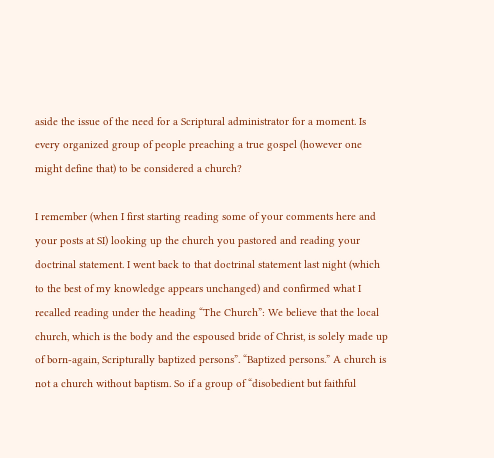aside the issue of the need for a Scriptural administrator for a moment. Is every organized group of people preaching a true gospel (however one might define that) to be considered a church?

I remember (when I first starting reading some of your comments here and your posts at SI) looking up the church you pastored and reading your doctrinal statement. I went back to that doctrinal statement last night (which to the best of my knowledge appears unchanged) and confirmed what I recalled reading under the heading “The Church”: We believe that the local church, which is the body and the espoused bride of Christ, is solely made up of born-again, Scripturally baptized persons”. “Baptized persons.” A church is not a church without baptism. So if a group of “disobedient but faithful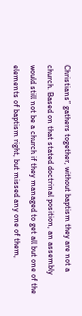Christians” gathers together, without baptism they are not a church. Based on that stated doctrinal position, an assembly would still not be a church if they managed to get all but one of the elements of baptism right, but missed any one of them,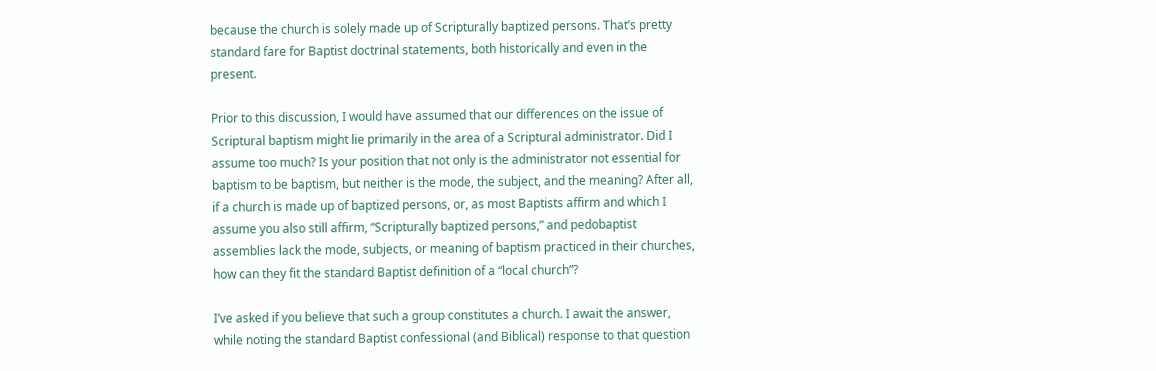because the church is solely made up of Scripturally baptized persons. That’s pretty standard fare for Baptist doctrinal statements, both historically and even in the present.

Prior to this discussion, I would have assumed that our differences on the issue of Scriptural baptism might lie primarily in the area of a Scriptural administrator. Did I assume too much? Is your position that not only is the administrator not essential for baptism to be baptism, but neither is the mode, the subject, and the meaning? After all, if a church is made up of baptized persons, or, as most Baptists affirm and which I assume you also still affirm, “Scripturally baptized persons,” and pedobaptist assemblies lack the mode, subjects, or meaning of baptism practiced in their churches, how can they fit the standard Baptist definition of a “local church”?

I’ve asked if you believe that such a group constitutes a church. I await the answer, while noting the standard Baptist confessional (and Biblical) response to that question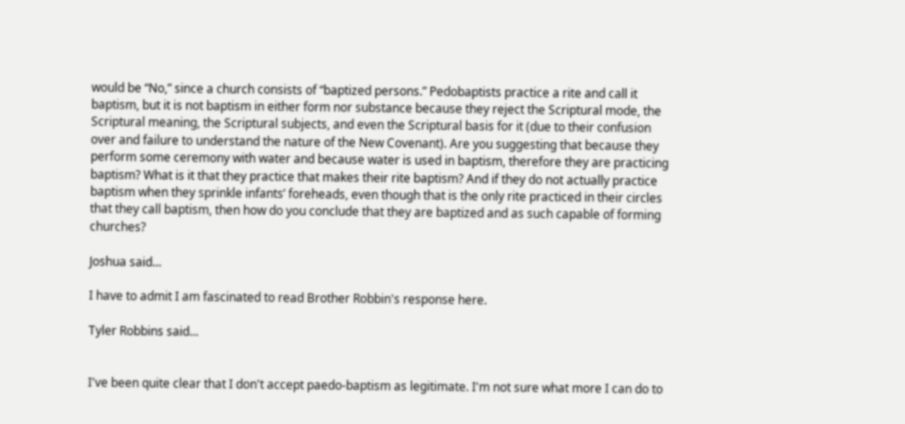would be “No,” since a church consists of “baptized persons.” Pedobaptists practice a rite and call it baptism, but it is not baptism in either form nor substance because they reject the Scriptural mode, the Scriptural meaning, the Scriptural subjects, and even the Scriptural basis for it (due to their confusion over and failure to understand the nature of the New Covenant). Are you suggesting that because they perform some ceremony with water and because water is used in baptism, therefore they are practicing baptism? What is it that they practice that makes their rite baptism? And if they do not actually practice baptism when they sprinkle infants’ foreheads, even though that is the only rite practiced in their circles that they call baptism, then how do you conclude that they are baptized and as such capable of forming churches?

Joshua said...

I have to admit I am fascinated to read Brother Robbin's response here.

Tyler Robbins said...


I've been quite clear that I don't accept paedo-baptism as legitimate. I'm not sure what more I can do to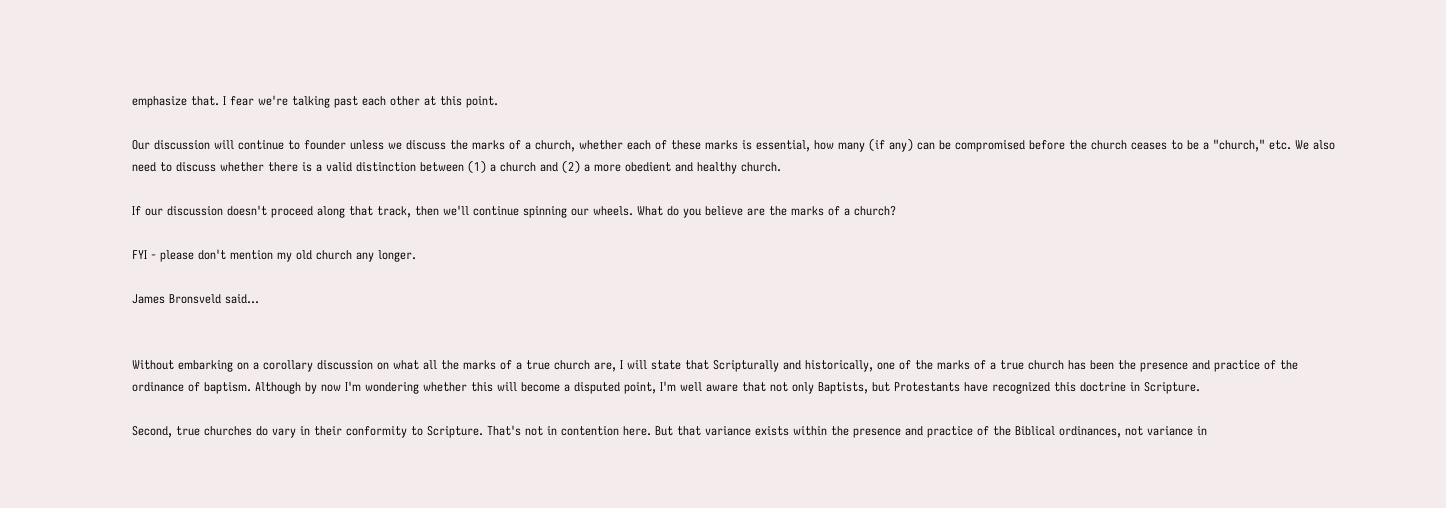emphasize that. I fear we're talking past each other at this point.

Our discussion will continue to founder unless we discuss the marks of a church, whether each of these marks is essential, how many (if any) can be compromised before the church ceases to be a "church," etc. We also need to discuss whether there is a valid distinction between (1) a church and (2) a more obedient and healthy church.

If our discussion doesn't proceed along that track, then we'll continue spinning our wheels. What do you believe are the marks of a church?

FYI - please don't mention my old church any longer.

James Bronsveld said...


Without embarking on a corollary discussion on what all the marks of a true church are, I will state that Scripturally and historically, one of the marks of a true church has been the presence and practice of the ordinance of baptism. Although by now I'm wondering whether this will become a disputed point, I'm well aware that not only Baptists, but Protestants have recognized this doctrine in Scripture.

Second, true churches do vary in their conformity to Scripture. That's not in contention here. But that variance exists within the presence and practice of the Biblical ordinances, not variance in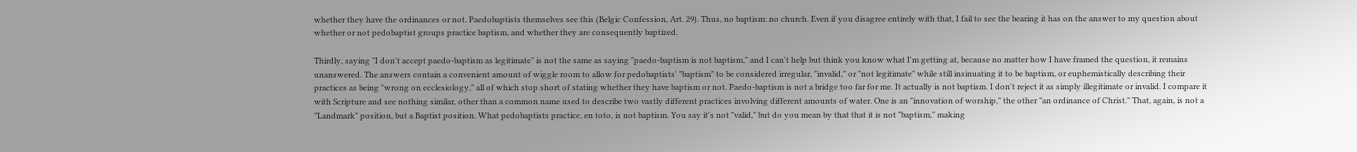whether they have the ordinances or not. Paedobaptists themselves see this (Belgic Confession, Art. 29). Thus, no baptism: no church. Even if you disagree entirely with that, I fail to see the bearing it has on the answer to my question about whether or not pedobaptist groups practice baptism, and whether they are consequently baptized.

Thirdly, saying "I don't accept paedo-baptism as legitimate" is not the same as saying "paedo-baptism is not baptism," and I can't help but think you know what I'm getting at, because no matter how I have framed the question, it remains unanswered. The answers contain a convenient amount of wiggle room to allow for pedobaptists' "baptism" to be considered irregular, "invalid," or "not legitimate" while still insinuating it to be baptism, or euphemistically describing their practices as being "wrong on ecclesiology," all of which stop short of stating whether they have baptism or not. Paedo-baptism is not a bridge too far for me. It actually is not baptism. I don't reject it as simply illegitimate or invalid. I compare it with Scripture and see nothing similar, other than a common name used to describe two vastly different practices involving different amounts of water. One is an "innovation of worship," the other "an ordinance of Christ." That, again, is not a "Landmark" position, but a Baptist position. What pedobaptists practice, en toto, is not baptism. You say it's not "valid," but do you mean by that that it is not "baptism," making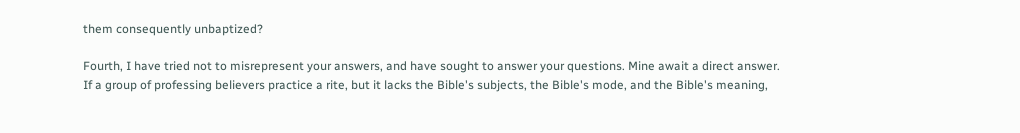them consequently unbaptized?

Fourth, I have tried not to misrepresent your answers, and have sought to answer your questions. Mine await a direct answer. If a group of professing believers practice a rite, but it lacks the Bible's subjects, the Bible's mode, and the Bible's meaning,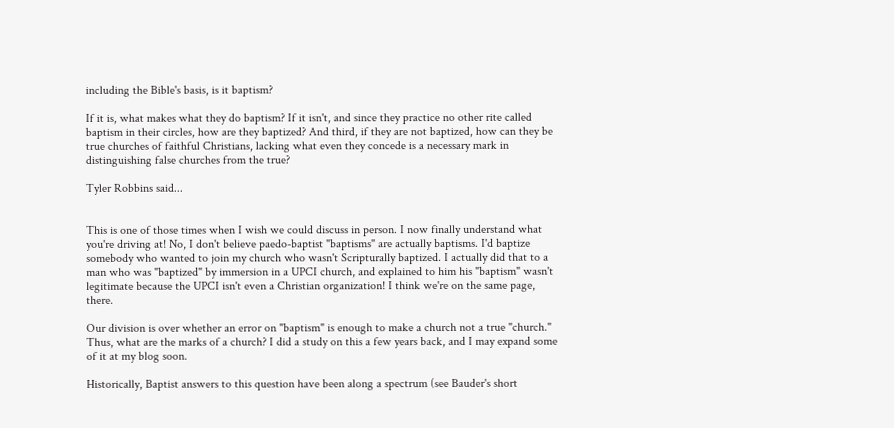including the Bible's basis, is it baptism?

If it is, what makes what they do baptism? If it isn't, and since they practice no other rite called baptism in their circles, how are they baptized? And third, if they are not baptized, how can they be true churches of faithful Christians, lacking what even they concede is a necessary mark in distinguishing false churches from the true?

Tyler Robbins said...


This is one of those times when I wish we could discuss in person. I now finally understand what you're driving at! No, I don't believe paedo-baptist "baptisms" are actually baptisms. I'd baptize somebody who wanted to join my church who wasn't Scripturally baptized. I actually did that to a man who was "baptized" by immersion in a UPCI church, and explained to him his "baptism" wasn't legitimate because the UPCI isn't even a Christian organization! I think we're on the same page, there.

Our division is over whether an error on "baptism" is enough to make a church not a true "church." Thus, what are the marks of a church? I did a study on this a few years back, and I may expand some of it at my blog soon.

Historically, Baptist answers to this question have been along a spectrum (see Bauder's short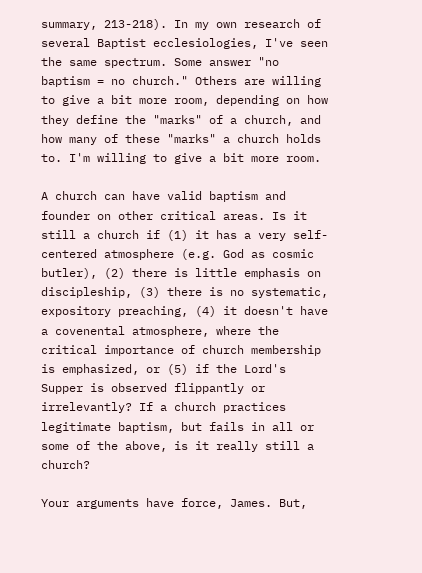summary, 213-218). In my own research of several Baptist ecclesiologies, I've seen the same spectrum. Some answer "no baptism = no church." Others are willing to give a bit more room, depending on how they define the "marks" of a church, and how many of these "marks" a church holds to. I'm willing to give a bit more room.

A church can have valid baptism and founder on other critical areas. Is it still a church if (1) it has a very self-centered atmosphere (e.g. God as cosmic butler), (2) there is little emphasis on discipleship, (3) there is no systematic, expository preaching, (4) it doesn't have a covenental atmosphere, where the critical importance of church membership is emphasized, or (5) if the Lord's Supper is observed flippantly or irrelevantly? If a church practices legitimate baptism, but fails in all or some of the above, is it really still a church?

Your arguments have force, James. But,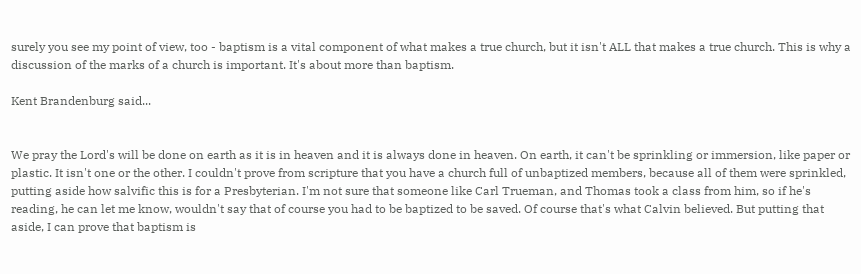surely you see my point of view, too - baptism is a vital component of what makes a true church, but it isn't ALL that makes a true church. This is why a discussion of the marks of a church is important. It's about more than baptism.

Kent Brandenburg said...


We pray the Lord's will be done on earth as it is in heaven and it is always done in heaven. On earth, it can't be sprinkling or immersion, like paper or plastic. It isn't one or the other. I couldn't prove from scripture that you have a church full of unbaptized members, because all of them were sprinkled, putting aside how salvific this is for a Presbyterian. I'm not sure that someone like Carl Trueman, and Thomas took a class from him, so if he's reading, he can let me know, wouldn't say that of course you had to be baptized to be saved. Of course that's what Calvin believed. But putting that aside, I can prove that baptism is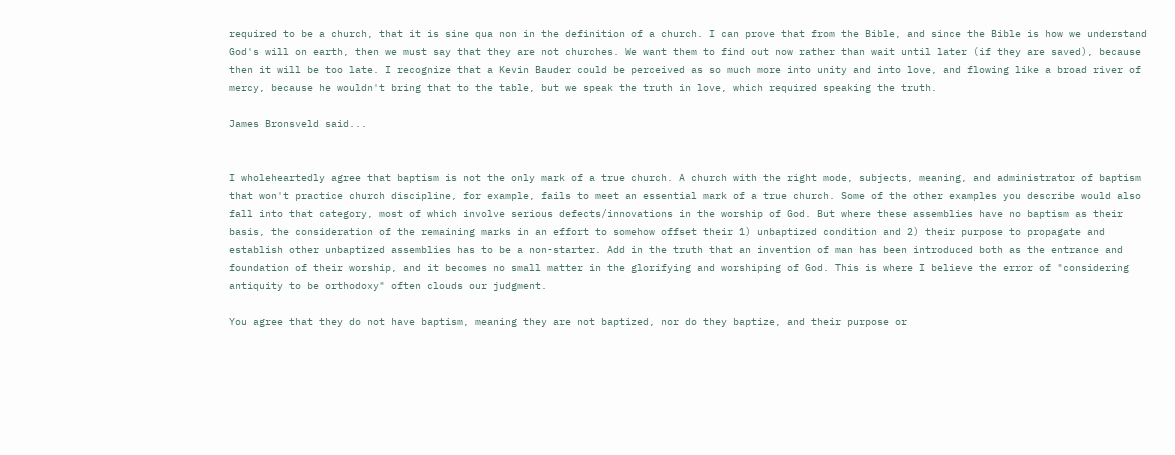required to be a church, that it is sine qua non in the definition of a church. I can prove that from the Bible, and since the Bible is how we understand God's will on earth, then we must say that they are not churches. We want them to find out now rather than wait until later (if they are saved), because then it will be too late. I recognize that a Kevin Bauder could be perceived as so much more into unity and into love, and flowing like a broad river of mercy, because he wouldn't bring that to the table, but we speak the truth in love, which required speaking the truth.

James Bronsveld said...


I wholeheartedly agree that baptism is not the only mark of a true church. A church with the right mode, subjects, meaning, and administrator of baptism that won't practice church discipline, for example, fails to meet an essential mark of a true church. Some of the other examples you describe would also fall into that category, most of which involve serious defects/innovations in the worship of God. But where these assemblies have no baptism as their basis, the consideration of the remaining marks in an effort to somehow offset their 1) unbaptized condition and 2) their purpose to propagate and establish other unbaptized assemblies has to be a non-starter. Add in the truth that an invention of man has been introduced both as the entrance and foundation of their worship, and it becomes no small matter in the glorifying and worshiping of God. This is where I believe the error of "considering antiquity to be orthodoxy" often clouds our judgment.

You agree that they do not have baptism, meaning they are not baptized, nor do they baptize, and their purpose or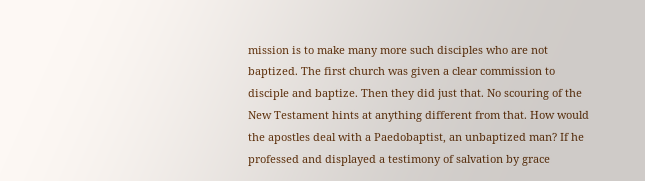mission is to make many more such disciples who are not baptized. The first church was given a clear commission to disciple and baptize. Then they did just that. No scouring of the New Testament hints at anything different from that. How would the apostles deal with a Paedobaptist, an unbaptized man? If he professed and displayed a testimony of salvation by grace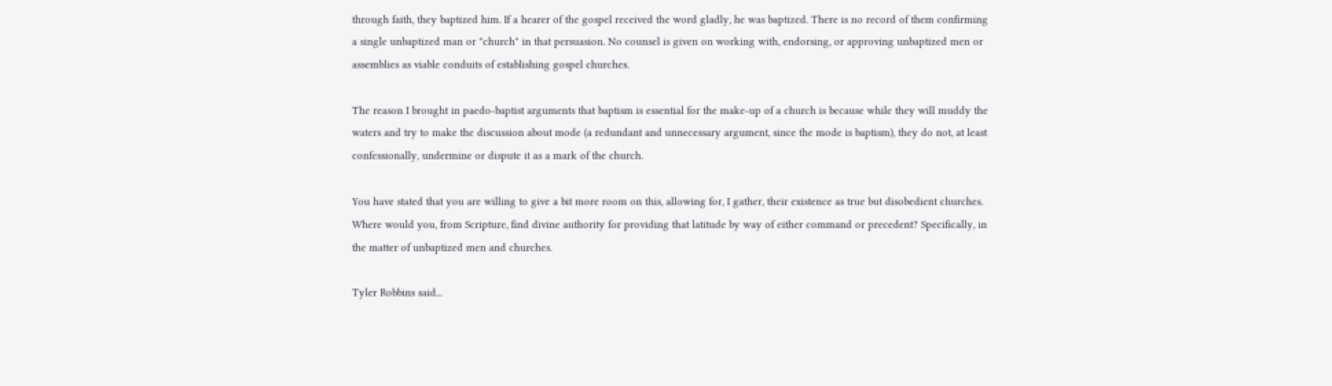through faith, they baptized him. If a hearer of the gospel received the word gladly, he was baptized. There is no record of them confirming a single unbaptized man or "church" in that persuasion. No counsel is given on working with, endorsing, or approving unbaptized men or assemblies as viable conduits of establishing gospel churches.

The reason I brought in paedo-baptist arguments that baptism is essential for the make-up of a church is because while they will muddy the waters and try to make the discussion about mode (a redundant and unnecessary argument, since the mode is baptism), they do not, at least confessionally, undermine or dispute it as a mark of the church.

You have stated that you are willing to give a bit more room on this, allowing for, I gather, their existence as true but disobedient churches. Where would you, from Scripture, find divine authority for providing that latitude by way of either command or precedent? Specifically, in the matter of unbaptized men and churches.

Tyler Robbins said...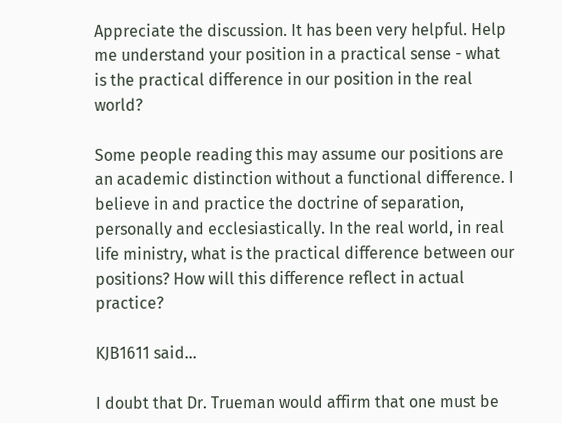Appreciate the discussion. It has been very helpful. Help me understand your position in a practical sense - what is the practical difference in our position in the real world?

Some people reading this may assume our positions are an academic distinction without a functional difference. I believe in and practice the doctrine of separation, personally and ecclesiastically. In the real world, in real life ministry, what is the practical difference between our positions? How will this difference reflect in actual practice?

KJB1611 said...

I doubt that Dr. Trueman would affirm that one must be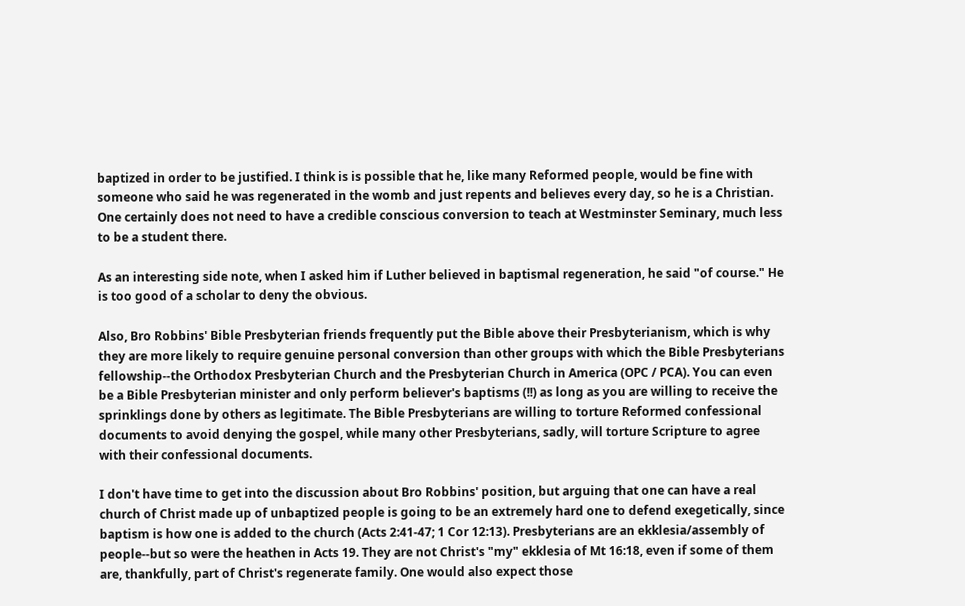baptized in order to be justified. I think is is possible that he, like many Reformed people, would be fine with someone who said he was regenerated in the womb and just repents and believes every day, so he is a Christian. One certainly does not need to have a credible conscious conversion to teach at Westminster Seminary, much less to be a student there.

As an interesting side note, when I asked him if Luther believed in baptismal regeneration, he said "of course." He is too good of a scholar to deny the obvious.

Also, Bro Robbins' Bible Presbyterian friends frequently put the Bible above their Presbyterianism, which is why they are more likely to require genuine personal conversion than other groups with which the Bible Presbyterians fellowship--the Orthodox Presbyterian Church and the Presbyterian Church in America (OPC / PCA). You can even be a Bible Presbyterian minister and only perform believer's baptisms (!!) as long as you are willing to receive the sprinklings done by others as legitimate. The Bible Presbyterians are willing to torture Reformed confessional documents to avoid denying the gospel, while many other Presbyterians, sadly, will torture Scripture to agree with their confessional documents.

I don't have time to get into the discussion about Bro Robbins' position, but arguing that one can have a real church of Christ made up of unbaptized people is going to be an extremely hard one to defend exegetically, since baptism is how one is added to the church (Acts 2:41-47; 1 Cor 12:13). Presbyterians are an ekklesia/assembly of people--but so were the heathen in Acts 19. They are not Christ's "my" ekklesia of Mt 16:18, even if some of them are, thankfully, part of Christ's regenerate family. One would also expect those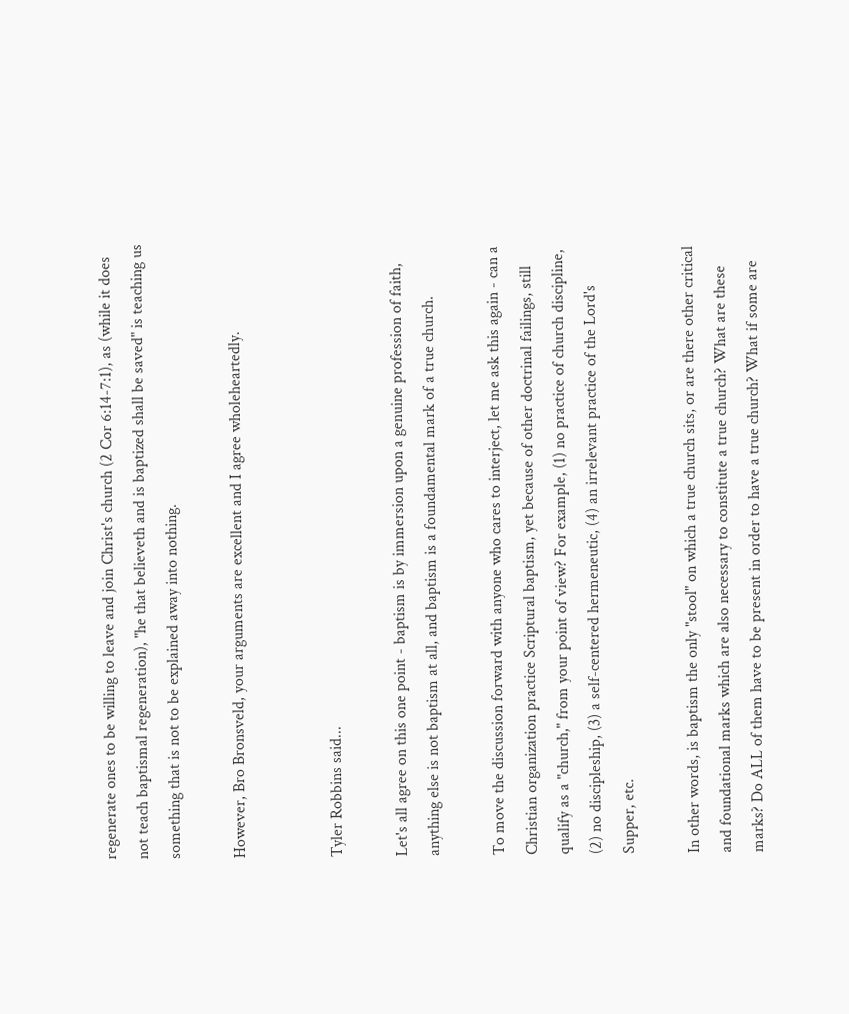regenerate ones to be willing to leave and join Christ's church (2 Cor 6:14-7:1), as (while it does not teach baptismal regeneration), "he that believeth and is baptized shall be saved" is teaching us something that is not to be explained away into nothing.

However, Bro Bronsveld, your arguments are excellent and I agree wholeheartedly.


Tyler Robbins said...

Let's all agree on this one point - baptism is by immersion upon a genuine profession of faith, anything else is not baptism at all, and baptism is a foundamental mark of a true church.

To move the discussion forward with anyone who cares to interject, let me ask this again - can a Christian organization practice Scriptural baptism, yet because of other doctrinal failings, still qualify as a "church," from your point of view? For example, (1) no practice of church discipline, (2) no discipleship, (3) a self-centered hermeneutic, (4) an irrelevant practice of the Lord's Supper, etc.

In other words, is baptism the only "stool" on which a true church sits, or are there other critical and foundational marks which are also necessary to constitute a true church? What are these marks? Do ALL of them have to be present in order to have a true church? What if some are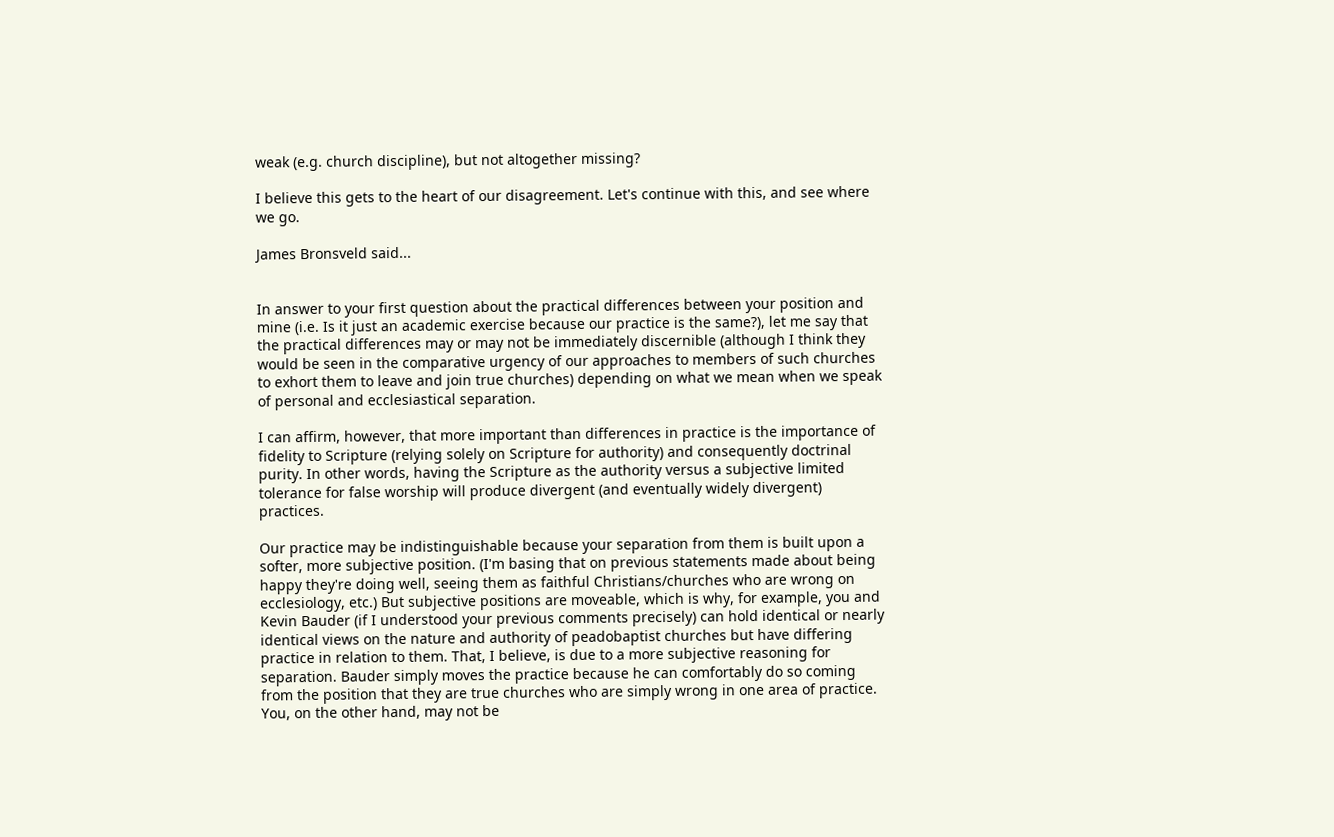weak (e.g. church discipline), but not altogether missing?

I believe this gets to the heart of our disagreement. Let's continue with this, and see where we go.

James Bronsveld said...


In answer to your first question about the practical differences between your position and mine (i.e. Is it just an academic exercise because our practice is the same?), let me say that the practical differences may or may not be immediately discernible (although I think they would be seen in the comparative urgency of our approaches to members of such churches to exhort them to leave and join true churches) depending on what we mean when we speak of personal and ecclesiastical separation.

I can affirm, however, that more important than differences in practice is the importance of fidelity to Scripture (relying solely on Scripture for authority) and consequently doctrinal purity. In other words, having the Scripture as the authority versus a subjective limited tolerance for false worship will produce divergent (and eventually widely divergent) practices.

Our practice may be indistinguishable because your separation from them is built upon a softer, more subjective position. (I'm basing that on previous statements made about being happy they're doing well, seeing them as faithful Christians/churches who are wrong on ecclesiology, etc.) But subjective positions are moveable, which is why, for example, you and Kevin Bauder (if I understood your previous comments precisely) can hold identical or nearly identical views on the nature and authority of peadobaptist churches but have differing practice in relation to them. That, I believe, is due to a more subjective reasoning for separation. Bauder simply moves the practice because he can comfortably do so coming from the position that they are true churches who are simply wrong in one area of practice. You, on the other hand, may not be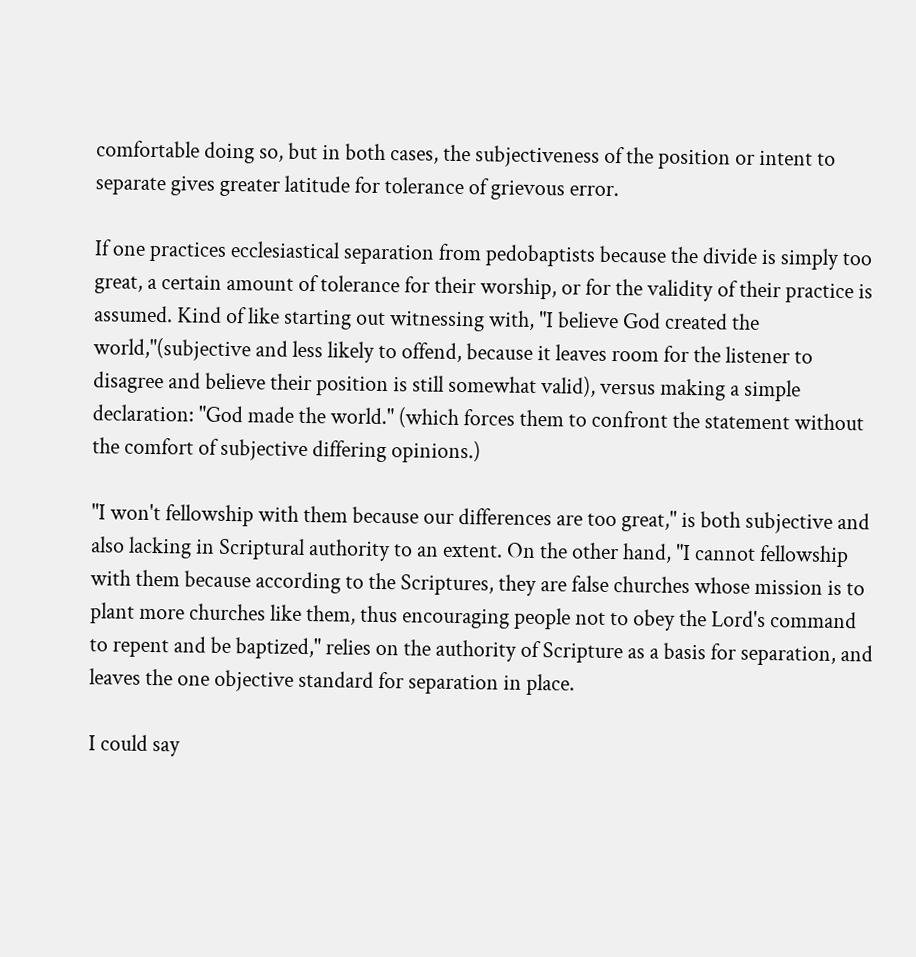comfortable doing so, but in both cases, the subjectiveness of the position or intent to separate gives greater latitude for tolerance of grievous error.

If one practices ecclesiastical separation from pedobaptists because the divide is simply too great, a certain amount of tolerance for their worship, or for the validity of their practice is assumed. Kind of like starting out witnessing with, "I believe God created the world,"(subjective and less likely to offend, because it leaves room for the listener to disagree and believe their position is still somewhat valid), versus making a simple declaration: "God made the world." (which forces them to confront the statement without the comfort of subjective differing opinions.)

"I won't fellowship with them because our differences are too great," is both subjective and also lacking in Scriptural authority to an extent. On the other hand, "I cannot fellowship with them because according to the Scriptures, they are false churches whose mission is to plant more churches like them, thus encouraging people not to obey the Lord's command to repent and be baptized," relies on the authority of Scripture as a basis for separation, and leaves the one objective standard for separation in place.

I could say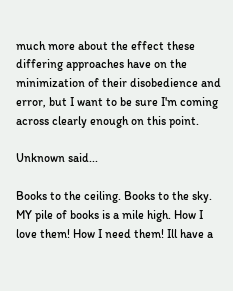much more about the effect these differing approaches have on the minimization of their disobedience and error, but I want to be sure I'm coming across clearly enough on this point.

Unknown said...

Books to the ceiling. Books to the sky. MY pile of books is a mile high. How I love them! How I need them! Ill have a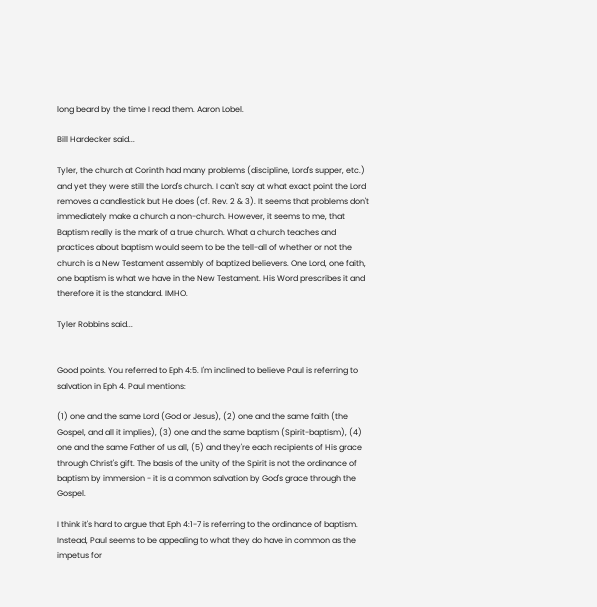long beard by the time I read them. Aaron Lobel.

Bill Hardecker said...

Tyler, the church at Corinth had many problems (discipline, Lord's supper, etc.) and yet they were still the Lord's church. I can't say at what exact point the Lord removes a candlestick but He does (cf. Rev. 2 & 3). It seems that problems don't immediately make a church a non-church. However, it seems to me, that Baptism really is the mark of a true church. What a church teaches and practices about baptism would seem to be the tell-all of whether or not the church is a New Testament assembly of baptized believers. One Lord, one faith, one baptism is what we have in the New Testament. His Word prescribes it and therefore it is the standard. IMHO.

Tyler Robbins said...


Good points. You referred to Eph 4:5. I'm inclined to believe Paul is referring to salvation in Eph 4. Paul mentions:

(1) one and the same Lord (God or Jesus), (2) one and the same faith (the Gospel, and all it implies), (3) one and the same baptism (Spirit-baptism), (4) one and the same Father of us all, (5) and they're each recipients of His grace through Christ's gift. The basis of the unity of the Spirit is not the ordinance of baptism by immersion - it is a common salvation by God's grace through the Gospel.

I think it's hard to argue that Eph 4:1-7 is referring to the ordinance of baptism. Instead, Paul seems to be appealing to what they do have in common as the impetus for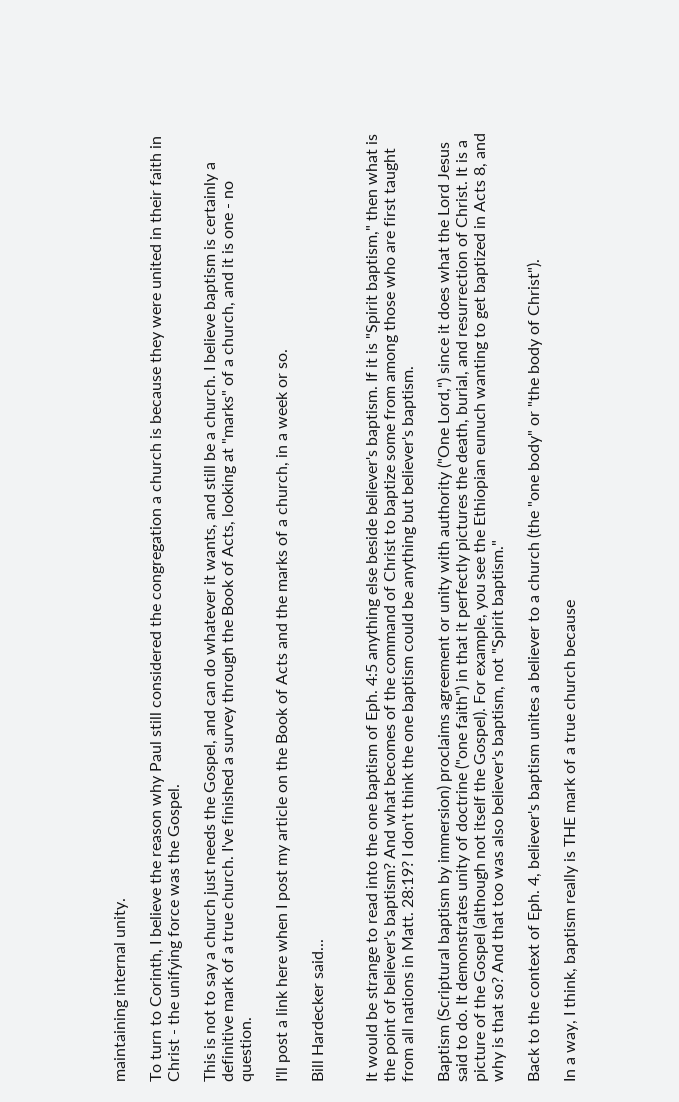maintaining internal unity.

To turn to Corinth, I believe the reason why Paul still considered the congregation a church is because they were united in their faith in Christ - the unifying force was the Gospel.

This is not to say a church just needs the Gospel, and can do whatever it wants, and still be a church. I believe baptism is certainly a definitive mark of a true church. I've finished a survey through the Book of Acts, looking at "marks" of a church, and it is one - no question.

I'll post a link here when I post my article on the Book of Acts and the marks of a church, in a week or so.

Bill Hardecker said...


It would be strange to read into the one baptism of Eph. 4:5 anything else beside believer's baptism. If it is "Spirit baptism," then what is the point of believer's baptism? And what becomes of the command of Christ to baptize some from among those who are first taught from all nations in Matt. 28:19? I don't think the one baptism could be anything but believer's baptism.

Baptism (Scriptural baptism by immersion) proclaims agreement or unity with authority ("One Lord,") since it does what the Lord Jesus said to do. It demonstrates unity of doctrine ("one faith") in that it perfectly pictures the death, burial, and resurrection of Christ. It is a picture of the Gospel (although not itself the Gospel). For example, you see the Ethiopian eunuch wanting to get baptized in Acts 8, and why is that so? And that too was also believer's baptism, not "Spirit baptism."

Back to the context of Eph. 4, believer's baptism unites a believer to a church (the "one body" or "the body of Christ").

In a way, I think, baptism really is THE mark of a true church because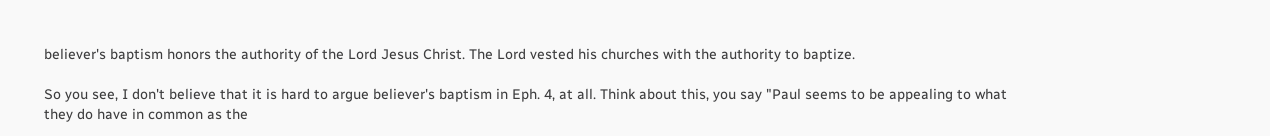believer's baptism honors the authority of the Lord Jesus Christ. The Lord vested his churches with the authority to baptize.

So you see, I don't believe that it is hard to argue believer's baptism in Eph. 4, at all. Think about this, you say "Paul seems to be appealing to what they do have in common as the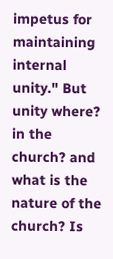impetus for maintaining internal unity." But unity where? in the church? and what is the nature of the church? Is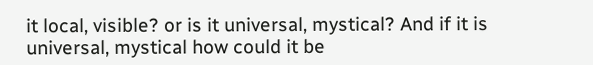it local, visible? or is it universal, mystical? And if it is universal, mystical how could it be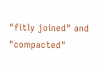"fitly joined" and "compacted"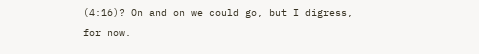(4:16)? On and on we could go, but I digress, for now.